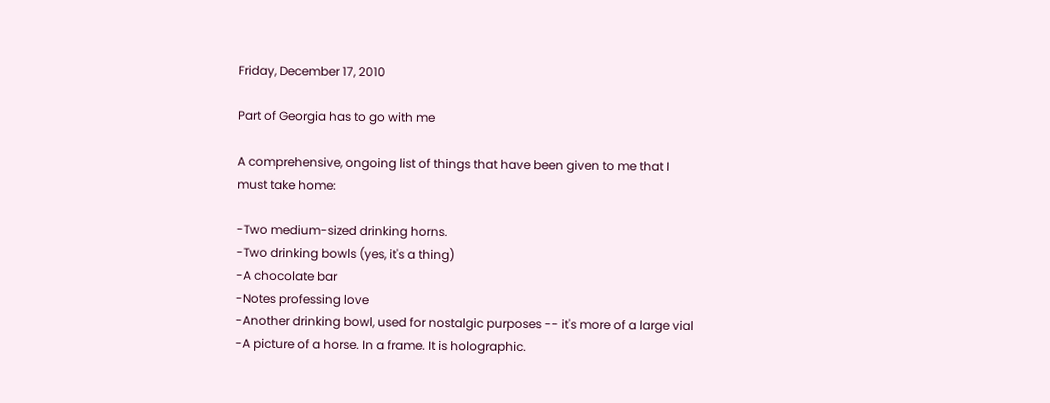Friday, December 17, 2010

Part of Georgia has to go with me

A comprehensive, ongoing list of things that have been given to me that I must take home:

-Two medium-sized drinking horns.
-Two drinking bowls (yes, it's a thing)
-A chocolate bar
-Notes professing love
-Another drinking bowl, used for nostalgic purposes -- it's more of a large vial
-A picture of a horse. In a frame. It is holographic.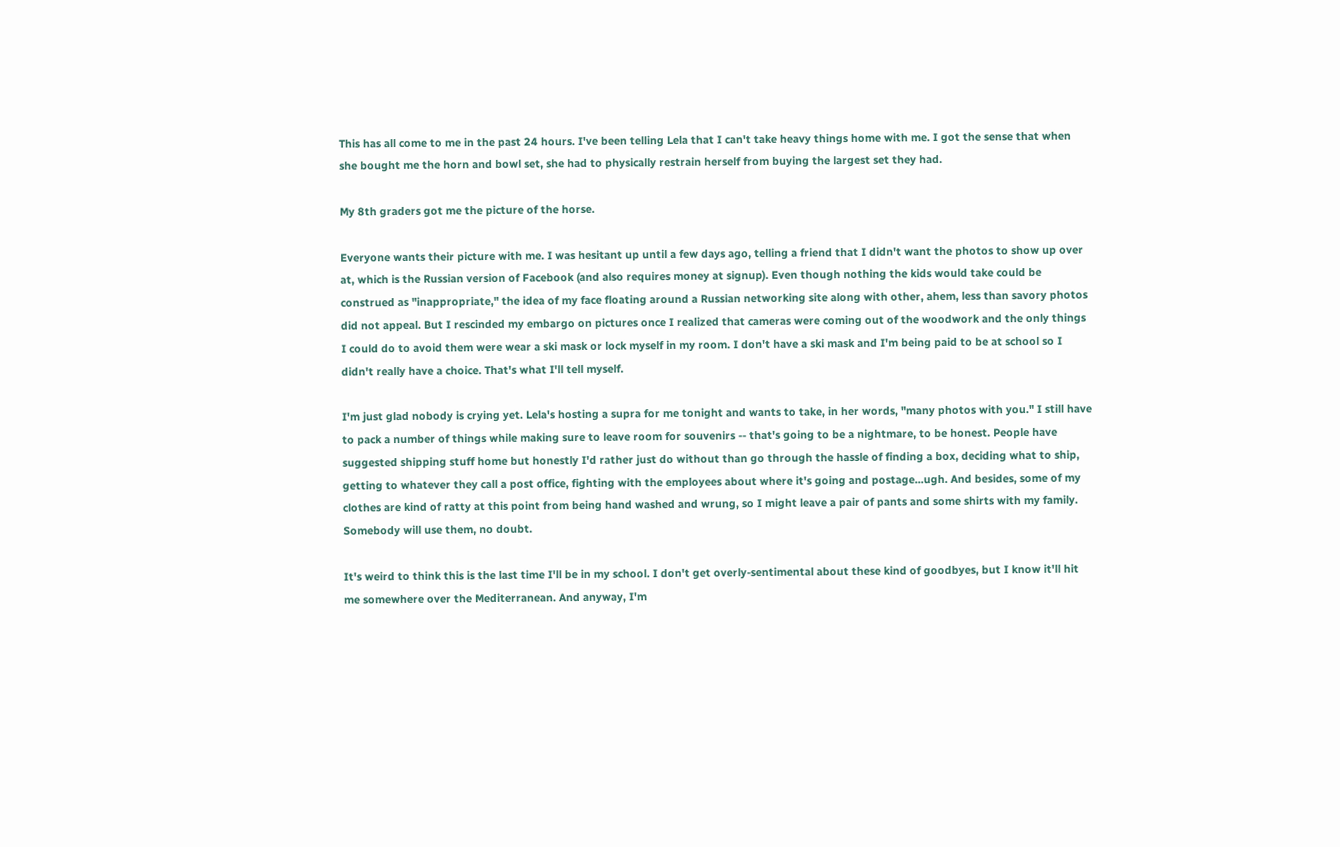This has all come to me in the past 24 hours. I've been telling Lela that I can't take heavy things home with me. I got the sense that when she bought me the horn and bowl set, she had to physically restrain herself from buying the largest set they had.

My 8th graders got me the picture of the horse.

Everyone wants their picture with me. I was hesitant up until a few days ago, telling a friend that I didn't want the photos to show up over at, which is the Russian version of Facebook (and also requires money at signup). Even though nothing the kids would take could be construed as "inappropriate," the idea of my face floating around a Russian networking site along with other, ahem, less than savory photos did not appeal. But I rescinded my embargo on pictures once I realized that cameras were coming out of the woodwork and the only things I could do to avoid them were wear a ski mask or lock myself in my room. I don't have a ski mask and I'm being paid to be at school so I didn't really have a choice. That's what I'll tell myself.

I'm just glad nobody is crying yet. Lela's hosting a supra for me tonight and wants to take, in her words, "many photos with you." I still have to pack a number of things while making sure to leave room for souvenirs -- that's going to be a nightmare, to be honest. People have suggested shipping stuff home but honestly I'd rather just do without than go through the hassle of finding a box, deciding what to ship, getting to whatever they call a post office, fighting with the employees about where it's going and postage...ugh. And besides, some of my clothes are kind of ratty at this point from being hand washed and wrung, so I might leave a pair of pants and some shirts with my family. Somebody will use them, no doubt.

It's weird to think this is the last time I'll be in my school. I don't get overly-sentimental about these kind of goodbyes, but I know it'll hit me somewhere over the Mediterranean. And anyway, I'm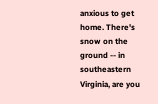anxious to get home. There's snow on the ground -- in southeastern Virginia, are you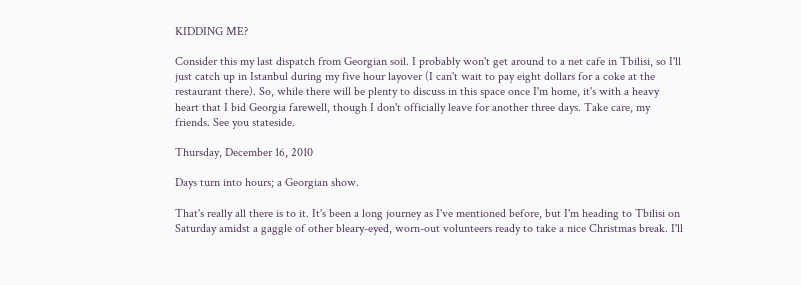KIDDING ME?

Consider this my last dispatch from Georgian soil. I probably won't get around to a net cafe in Tbilisi, so I'll just catch up in Istanbul during my five hour layover (I can't wait to pay eight dollars for a coke at the restaurant there). So, while there will be plenty to discuss in this space once I'm home, it's with a heavy heart that I bid Georgia farewell, though I don't officially leave for another three days. Take care, my friends. See you stateside.

Thursday, December 16, 2010

Days turn into hours; a Georgian show.

That's really all there is to it. It's been a long journey as I've mentioned before, but I'm heading to Tbilisi on Saturday amidst a gaggle of other bleary-eyed, worn-out volunteers ready to take a nice Christmas break. I'll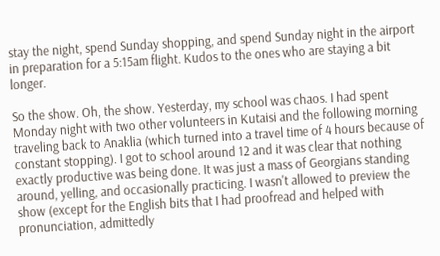stay the night, spend Sunday shopping, and spend Sunday night in the airport in preparation for a 5:15am flight. Kudos to the ones who are staying a bit longer.

So the show. Oh, the show. Yesterday, my school was chaos. I had spent Monday night with two other volunteers in Kutaisi and the following morning traveling back to Anaklia (which turned into a travel time of 4 hours because of constant stopping). I got to school around 12 and it was clear that nothing exactly productive was being done. It was just a mass of Georgians standing around, yelling, and occasionally practicing. I wasn't allowed to preview the show (except for the English bits that I had proofread and helped with pronunciation, admittedly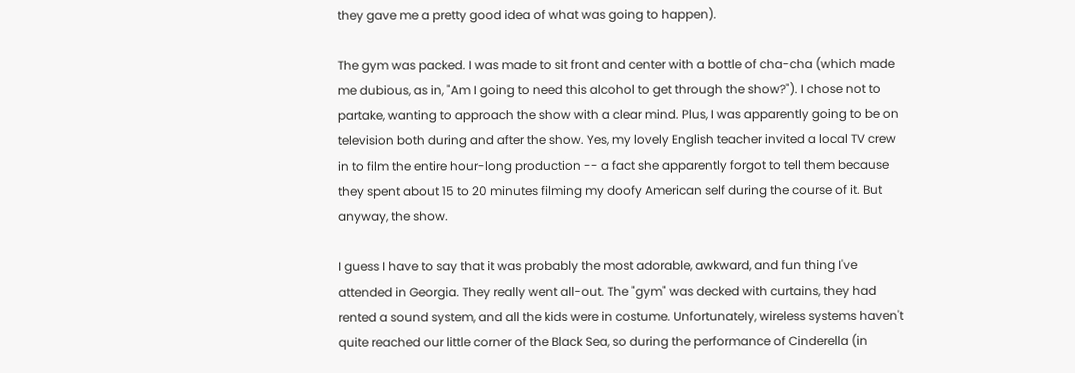they gave me a pretty good idea of what was going to happen).

The gym was packed. I was made to sit front and center with a bottle of cha-cha (which made me dubious, as in, "Am I going to need this alcohol to get through the show?"). I chose not to partake, wanting to approach the show with a clear mind. Plus, I was apparently going to be on television both during and after the show. Yes, my lovely English teacher invited a local TV crew in to film the entire hour-long production -- a fact she apparently forgot to tell them because they spent about 15 to 20 minutes filming my doofy American self during the course of it. But anyway, the show.

I guess I have to say that it was probably the most adorable, awkward, and fun thing I've attended in Georgia. They really went all-out. The "gym" was decked with curtains, they had rented a sound system, and all the kids were in costume. Unfortunately, wireless systems haven't quite reached our little corner of the Black Sea, so during the performance of Cinderella (in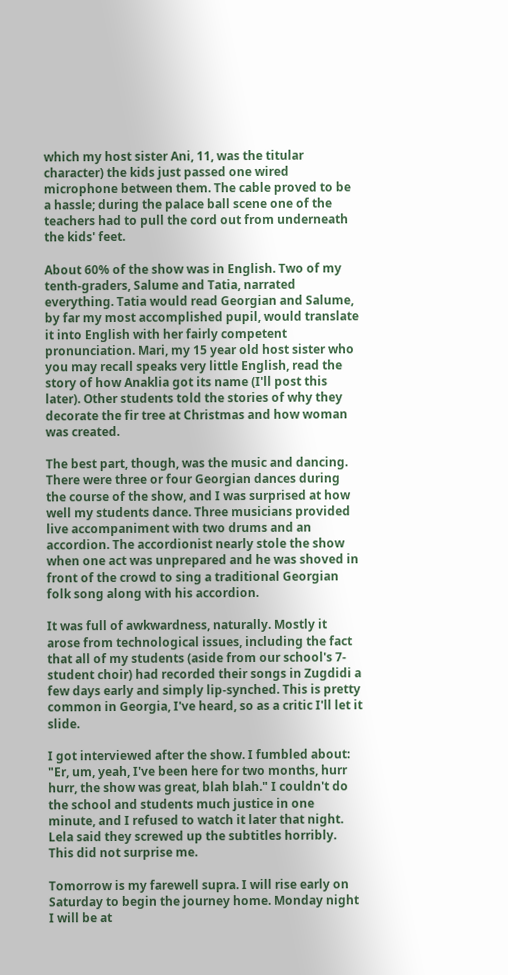which my host sister Ani, 11, was the titular character) the kids just passed one wired microphone between them. The cable proved to be a hassle; during the palace ball scene one of the teachers had to pull the cord out from underneath the kids' feet.

About 60% of the show was in English. Two of my tenth-graders, Salume and Tatia, narrated everything. Tatia would read Georgian and Salume, by far my most accomplished pupil, would translate it into English with her fairly competent pronunciation. Mari, my 15 year old host sister who you may recall speaks very little English, read the story of how Anaklia got its name (I'll post this later). Other students told the stories of why they decorate the fir tree at Christmas and how woman was created.

The best part, though, was the music and dancing. There were three or four Georgian dances during the course of the show, and I was surprised at how well my students dance. Three musicians provided live accompaniment with two drums and an accordion. The accordionist nearly stole the show when one act was unprepared and he was shoved in front of the crowd to sing a traditional Georgian folk song along with his accordion.

It was full of awkwardness, naturally. Mostly it arose from technological issues, including the fact that all of my students (aside from our school's 7-student choir) had recorded their songs in Zugdidi a few days early and simply lip-synched. This is pretty common in Georgia, I've heard, so as a critic I'll let it slide.

I got interviewed after the show. I fumbled about: "Er, um, yeah, I've been here for two months, hurr hurr, the show was great, blah blah." I couldn't do the school and students much justice in one minute, and I refused to watch it later that night. Lela said they screwed up the subtitles horribly. This did not surprise me.

Tomorrow is my farewell supra. I will rise early on Saturday to begin the journey home. Monday night I will be at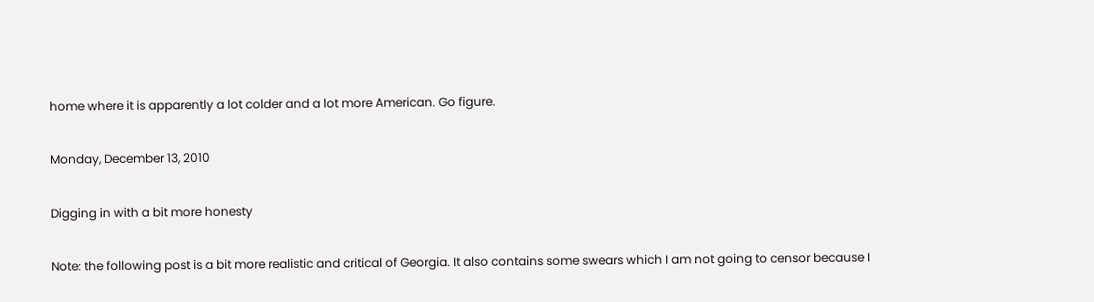home where it is apparently a lot colder and a lot more American. Go figure.

Monday, December 13, 2010

Digging in with a bit more honesty

Note: the following post is a bit more realistic and critical of Georgia. It also contains some swears which I am not going to censor because I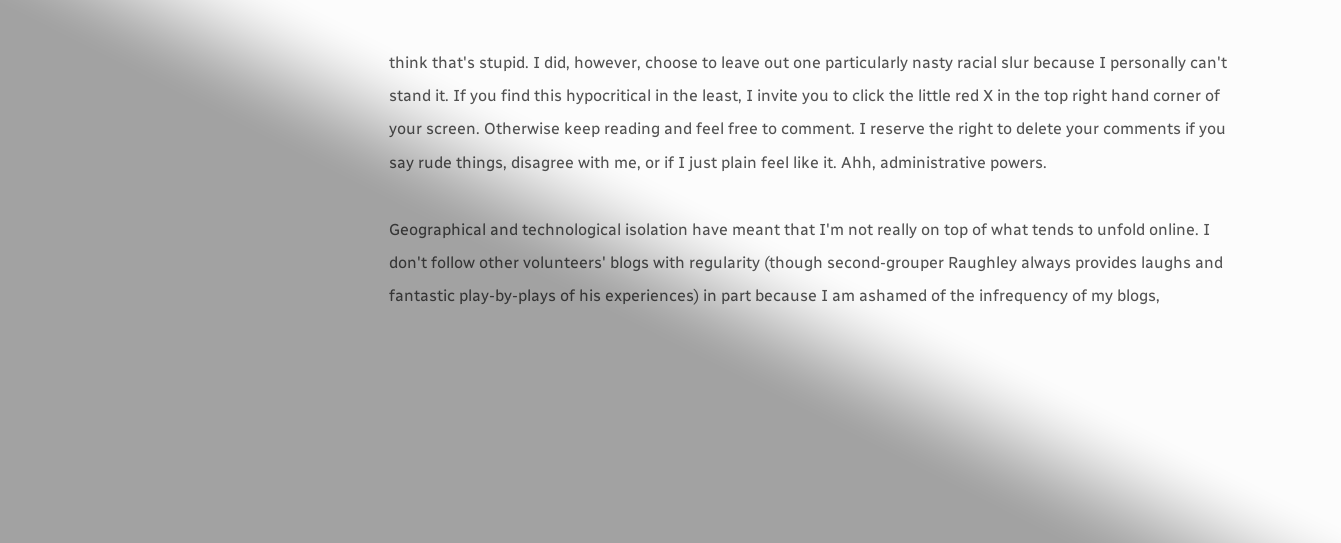think that's stupid. I did, however, choose to leave out one particularly nasty racial slur because I personally can't stand it. If you find this hypocritical in the least, I invite you to click the little red X in the top right hand corner of your screen. Otherwise keep reading and feel free to comment. I reserve the right to delete your comments if you say rude things, disagree with me, or if I just plain feel like it. Ahh, administrative powers.

Geographical and technological isolation have meant that I'm not really on top of what tends to unfold online. I don't follow other volunteers' blogs with regularity (though second-grouper Raughley always provides laughs and fantastic play-by-plays of his experiences) in part because I am ashamed of the infrequency of my blogs,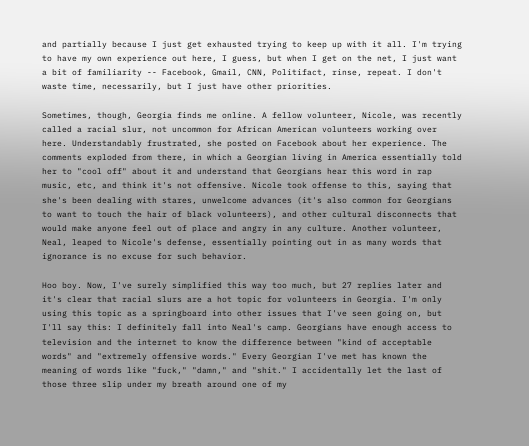and partially because I just get exhausted trying to keep up with it all. I'm trying to have my own experience out here, I guess, but when I get on the net, I just want a bit of familiarity -- Facebook, Gmail, CNN, Politifact, rinse, repeat. I don't waste time, necessarily, but I just have other priorities.

Sometimes, though, Georgia finds me online. A fellow volunteer, Nicole, was recently called a racial slur, not uncommon for African American volunteers working over here. Understandably frustrated, she posted on Facebook about her experience. The comments exploded from there, in which a Georgian living in America essentially told her to "cool off" about it and understand that Georgians hear this word in rap music, etc, and think it's not offensive. Nicole took offense to this, saying that she's been dealing with stares, unwelcome advances (it's also common for Georgians to want to touch the hair of black volunteers), and other cultural disconnects that would make anyone feel out of place and angry in any culture. Another volunteer, Neal, leaped to Nicole's defense, essentially pointing out in as many words that ignorance is no excuse for such behavior.

Hoo boy. Now, I've surely simplified this way too much, but 27 replies later and it's clear that racial slurs are a hot topic for volunteers in Georgia. I'm only using this topic as a springboard into other issues that I've seen going on, but I'll say this: I definitely fall into Neal's camp. Georgians have enough access to television and the internet to know the difference between "kind of acceptable words" and "extremely offensive words." Every Georgian I've met has known the meaning of words like "fuck," "damn," and "shit." I accidentally let the last of those three slip under my breath around one of my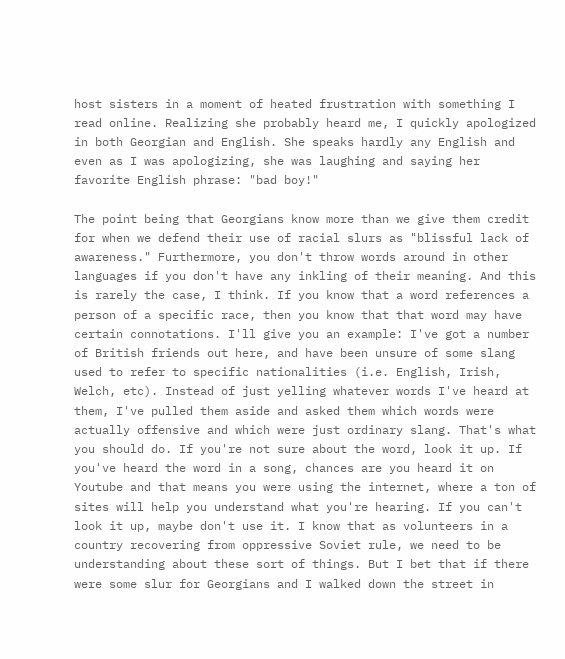host sisters in a moment of heated frustration with something I read online. Realizing she probably heard me, I quickly apologized in both Georgian and English. She speaks hardly any English and even as I was apologizing, she was laughing and saying her favorite English phrase: "bad boy!"

The point being that Georgians know more than we give them credit for when we defend their use of racial slurs as "blissful lack of awareness." Furthermore, you don't throw words around in other languages if you don't have any inkling of their meaning. And this is rarely the case, I think. If you know that a word references a person of a specific race, then you know that that word may have certain connotations. I'll give you an example: I've got a number of British friends out here, and have been unsure of some slang used to refer to specific nationalities (i.e. English, Irish, Welch, etc). Instead of just yelling whatever words I've heard at them, I've pulled them aside and asked them which words were actually offensive and which were just ordinary slang. That's what you should do. If you're not sure about the word, look it up. If you've heard the word in a song, chances are you heard it on Youtube and that means you were using the internet, where a ton of sites will help you understand what you're hearing. If you can't look it up, maybe don't use it. I know that as volunteers in a country recovering from oppressive Soviet rule, we need to be understanding about these sort of things. But I bet that if there were some slur for Georgians and I walked down the street in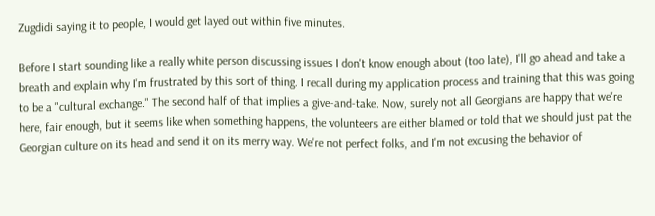Zugdidi saying it to people, I would get layed out within five minutes.

Before I start sounding like a really white person discussing issues I don't know enough about (too late), I'll go ahead and take a breath and explain why I'm frustrated by this sort of thing. I recall during my application process and training that this was going to be a "cultural exchange." The second half of that implies a give-and-take. Now, surely not all Georgians are happy that we're here, fair enough, but it seems like when something happens, the volunteers are either blamed or told that we should just pat the Georgian culture on its head and send it on its merry way. We're not perfect folks, and I'm not excusing the behavior of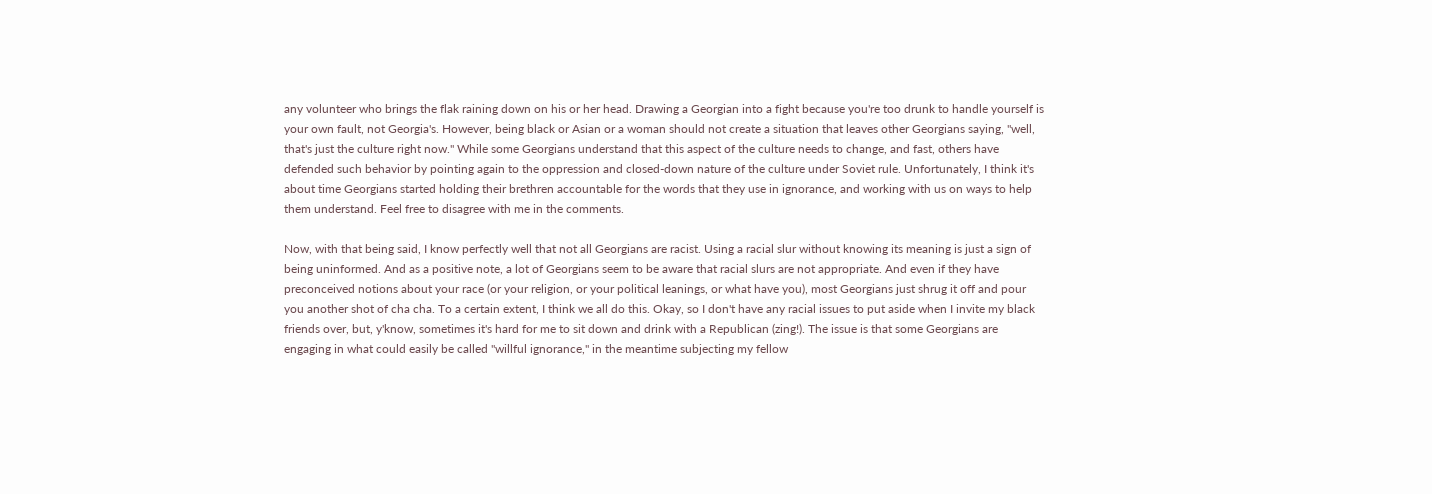any volunteer who brings the flak raining down on his or her head. Drawing a Georgian into a fight because you're too drunk to handle yourself is your own fault, not Georgia's. However, being black or Asian or a woman should not create a situation that leaves other Georgians saying, "well, that's just the culture right now." While some Georgians understand that this aspect of the culture needs to change, and fast, others have defended such behavior by pointing again to the oppression and closed-down nature of the culture under Soviet rule. Unfortunately, I think it's about time Georgians started holding their brethren accountable for the words that they use in ignorance, and working with us on ways to help them understand. Feel free to disagree with me in the comments.

Now, with that being said, I know perfectly well that not all Georgians are racist. Using a racial slur without knowing its meaning is just a sign of being uninformed. And as a positive note, a lot of Georgians seem to be aware that racial slurs are not appropriate. And even if they have preconceived notions about your race (or your religion, or your political leanings, or what have you), most Georgians just shrug it off and pour you another shot of cha cha. To a certain extent, I think we all do this. Okay, so I don't have any racial issues to put aside when I invite my black friends over, but, y'know, sometimes it's hard for me to sit down and drink with a Republican (zing!). The issue is that some Georgians are engaging in what could easily be called "willful ignorance," in the meantime subjecting my fellow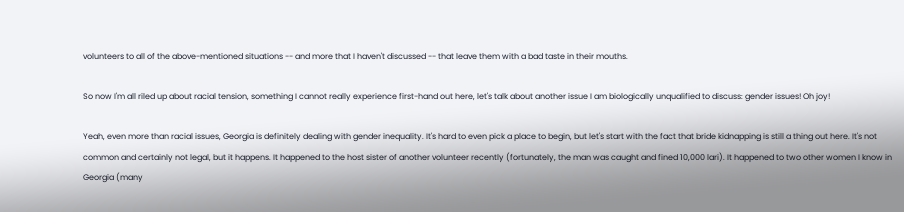volunteers to all of the above-mentioned situations -- and more that I haven't discussed -- that leave them with a bad taste in their mouths.

So now I'm all riled up about racial tension, something I cannot really experience first-hand out here, let's talk about another issue I am biologically unqualified to discuss: gender issues! Oh joy!

Yeah, even more than racial issues, Georgia is definitely dealing with gender inequality. It's hard to even pick a place to begin, but let's start with the fact that bride kidnapping is still a thing out here. It's not common and certainly not legal, but it happens. It happened to the host sister of another volunteer recently (fortunately, the man was caught and fined 10,000 lari). It happened to two other women I know in Georgia (many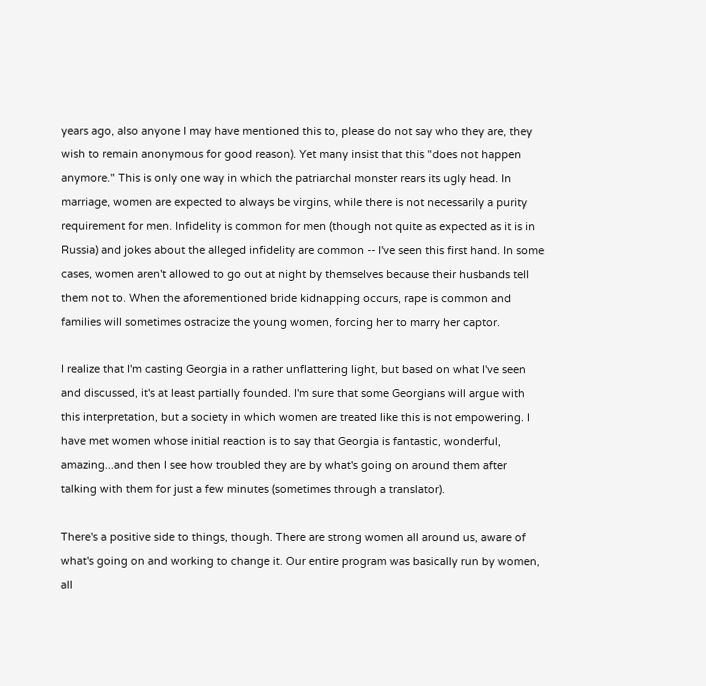years ago, also anyone I may have mentioned this to, please do not say who they are, they wish to remain anonymous for good reason). Yet many insist that this "does not happen anymore." This is only one way in which the patriarchal monster rears its ugly head. In marriage, women are expected to always be virgins, while there is not necessarily a purity requirement for men. Infidelity is common for men (though not quite as expected as it is in Russia) and jokes about the alleged infidelity are common -- I've seen this first hand. In some cases, women aren't allowed to go out at night by themselves because their husbands tell them not to. When the aforementioned bride kidnapping occurs, rape is common and families will sometimes ostracize the young women, forcing her to marry her captor.

I realize that I'm casting Georgia in a rather unflattering light, but based on what I've seen and discussed, it's at least partially founded. I'm sure that some Georgians will argue with this interpretation, but a society in which women are treated like this is not empowering. I have met women whose initial reaction is to say that Georgia is fantastic, wonderful, amazing...and then I see how troubled they are by what's going on around them after talking with them for just a few minutes (sometimes through a translator).

There's a positive side to things, though. There are strong women all around us, aware of what's going on and working to change it. Our entire program was basically run by women, all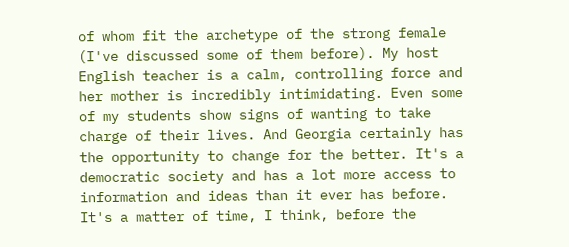of whom fit the archetype of the strong female (I've discussed some of them before). My host English teacher is a calm, controlling force and her mother is incredibly intimidating. Even some of my students show signs of wanting to take charge of their lives. And Georgia certainly has the opportunity to change for the better. It's a democratic society and has a lot more access to information and ideas than it ever has before. It's a matter of time, I think, before the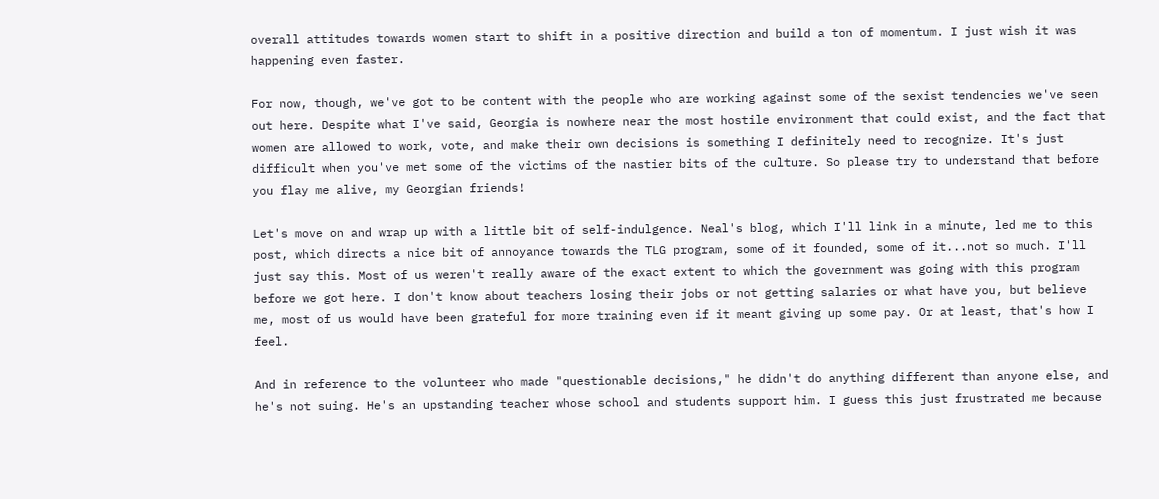overall attitudes towards women start to shift in a positive direction and build a ton of momentum. I just wish it was happening even faster.

For now, though, we've got to be content with the people who are working against some of the sexist tendencies we've seen out here. Despite what I've said, Georgia is nowhere near the most hostile environment that could exist, and the fact that women are allowed to work, vote, and make their own decisions is something I definitely need to recognize. It's just difficult when you've met some of the victims of the nastier bits of the culture. So please try to understand that before you flay me alive, my Georgian friends!

Let's move on and wrap up with a little bit of self-indulgence. Neal's blog, which I'll link in a minute, led me to this post, which directs a nice bit of annoyance towards the TLG program, some of it founded, some of it...not so much. I'll just say this. Most of us weren't really aware of the exact extent to which the government was going with this program before we got here. I don't know about teachers losing their jobs or not getting salaries or what have you, but believe me, most of us would have been grateful for more training even if it meant giving up some pay. Or at least, that's how I feel.

And in reference to the volunteer who made "questionable decisions," he didn't do anything different than anyone else, and he's not suing. He's an upstanding teacher whose school and students support him. I guess this just frustrated me because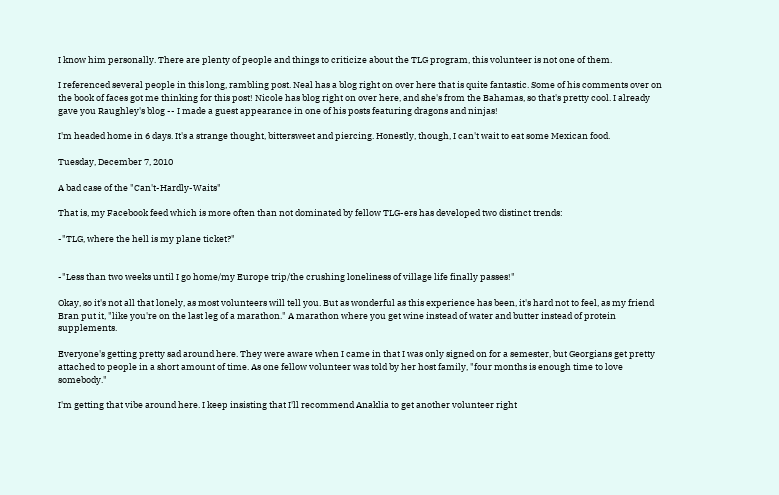I know him personally. There are plenty of people and things to criticize about the TLG program, this volunteer is not one of them.

I referenced several people in this long, rambling post. Neal has a blog right on over here that is quite fantastic. Some of his comments over on the book of faces got me thinking for this post! Nicole has blog right on over here, and she's from the Bahamas, so that's pretty cool. I already gave you Raughley's blog -- I made a guest appearance in one of his posts featuring dragons and ninjas!

I'm headed home in 6 days. It's a strange thought, bittersweet and piercing. Honestly, though, I can't wait to eat some Mexican food.

Tuesday, December 7, 2010

A bad case of the "Can't-Hardly-Waits"

That is, my Facebook feed which is more often than not dominated by fellow TLG-ers has developed two distinct trends:

-"TLG, where the hell is my plane ticket?"


-"Less than two weeks until I go home/my Europe trip/the crushing loneliness of village life finally passes!"

Okay, so it's not all that lonely, as most volunteers will tell you. But as wonderful as this experience has been, it's hard not to feel, as my friend Bran put it, "like you're on the last leg of a marathon." A marathon where you get wine instead of water and butter instead of protein supplements.

Everyone's getting pretty sad around here. They were aware when I came in that I was only signed on for a semester, but Georgians get pretty attached to people in a short amount of time. As one fellow volunteer was told by her host family, "four months is enough time to love somebody."

I'm getting that vibe around here. I keep insisting that I'll recommend Anaklia to get another volunteer right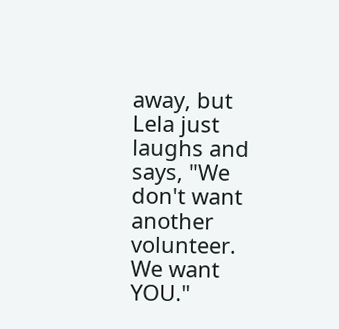away, but Lela just laughs and says, "We don't want another volunteer. We want YOU."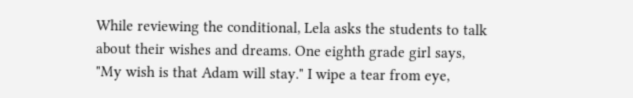While reviewing the conditional, Lela asks the students to talk about their wishes and dreams. One eighth grade girl says, "My wish is that Adam will stay." I wipe a tear from eye,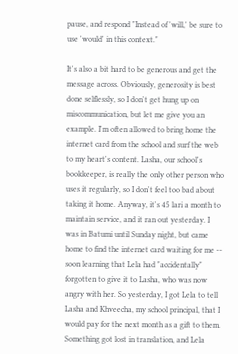pause, and respond "Instead of 'will,' be sure to use 'would' in this context."

It's also a bit hard to be generous and get the message across. Obviously, generosity is best done selflessly, so I don't get hung up on miscommunication, but let me give you an example. I'm often allowed to bring home the internet card from the school and surf the web to my heart's content. Lasha, our school's bookkeeper, is really the only other person who uses it regularly, so I don't feel too bad about taking it home. Anyway, it's 45 lari a month to maintain service, and it ran out yesterday. I was in Batumi until Sunday night, but came home to find the internet card waiting for me -- soon learning that Lela had "accidentally" forgotten to give it to Lasha, who was now angry with her. So yesterday, I got Lela to tell Lasha and Khveecha, my school principal, that I would pay for the next month as a gift to them. Something got lost in translation, and Lela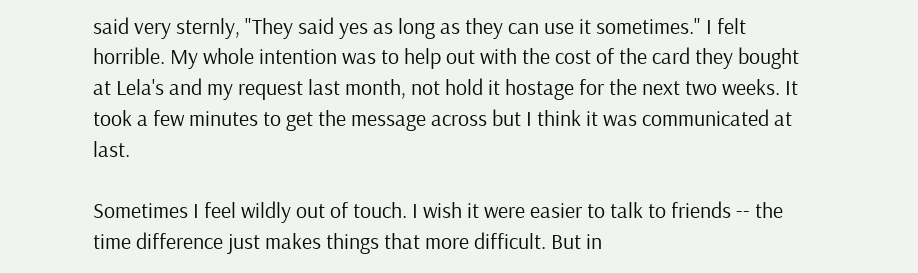said very sternly, "They said yes as long as they can use it sometimes." I felt horrible. My whole intention was to help out with the cost of the card they bought at Lela's and my request last month, not hold it hostage for the next two weeks. It took a few minutes to get the message across but I think it was communicated at last.

Sometimes I feel wildly out of touch. I wish it were easier to talk to friends -- the time difference just makes things that more difficult. But in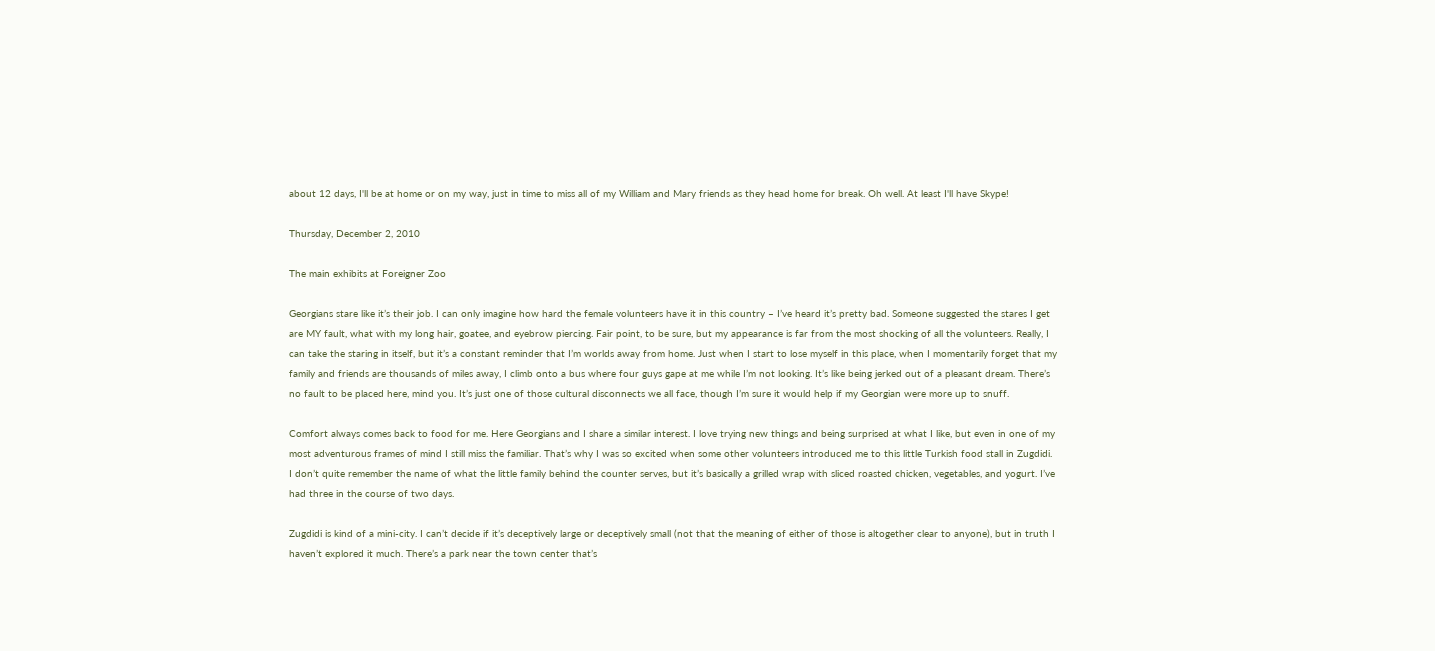about 12 days, I'll be at home or on my way, just in time to miss all of my William and Mary friends as they head home for break. Oh well. At least I'll have Skype!

Thursday, December 2, 2010

The main exhibits at Foreigner Zoo

Georgians stare like it’s their job. I can only imagine how hard the female volunteers have it in this country – I’ve heard it’s pretty bad. Someone suggested the stares I get are MY fault, what with my long hair, goatee, and eyebrow piercing. Fair point, to be sure, but my appearance is far from the most shocking of all the volunteers. Really, I can take the staring in itself, but it’s a constant reminder that I’m worlds away from home. Just when I start to lose myself in this place, when I momentarily forget that my family and friends are thousands of miles away, I climb onto a bus where four guys gape at me while I’m not looking. It’s like being jerked out of a pleasant dream. There’s no fault to be placed here, mind you. It’s just one of those cultural disconnects we all face, though I’m sure it would help if my Georgian were more up to snuff.

Comfort always comes back to food for me. Here Georgians and I share a similar interest. I love trying new things and being surprised at what I like, but even in one of my most adventurous frames of mind I still miss the familiar. That’s why I was so excited when some other volunteers introduced me to this little Turkish food stall in Zugdidi. I don’t quite remember the name of what the little family behind the counter serves, but it’s basically a grilled wrap with sliced roasted chicken, vegetables, and yogurt. I’ve had three in the course of two days.

Zugdidi is kind of a mini-city. I can’t decide if it’s deceptively large or deceptively small (not that the meaning of either of those is altogether clear to anyone), but in truth I haven’t explored it much. There’s a park near the town center that’s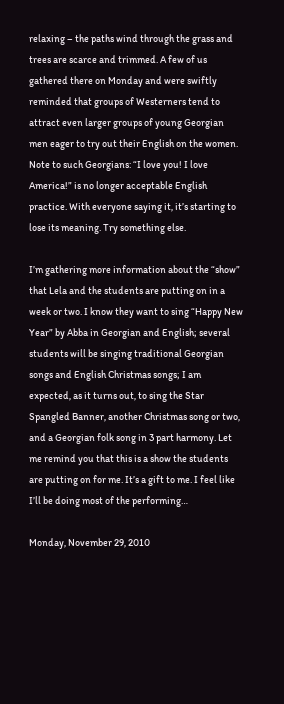relaxing – the paths wind through the grass and trees are scarce and trimmed. A few of us gathered there on Monday and were swiftly reminded that groups of Westerners tend to attract even larger groups of young Georgian men eager to try out their English on the women. Note to such Georgians: “I love you! I love America!” is no longer acceptable English practice. With everyone saying it, it’s starting to lose its meaning. Try something else.

I’m gathering more information about the “show” that Lela and the students are putting on in a week or two. I know they want to sing “Happy New Year” by Abba in Georgian and English; several students will be singing traditional Georgian songs and English Christmas songs; I am expected, as it turns out, to sing the Star Spangled Banner, another Christmas song or two, and a Georgian folk song in 3 part harmony. Let me remind you that this is a show the students are putting on for me. It’s a gift to me. I feel like I’ll be doing most of the performing…

Monday, November 29, 2010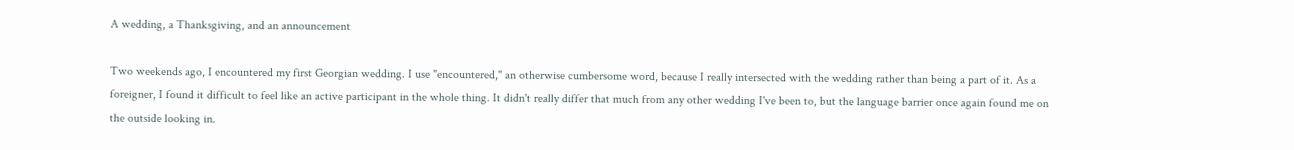A wedding, a Thanksgiving, and an announcement

Two weekends ago, I encountered my first Georgian wedding. I use "encountered," an otherwise cumbersome word, because I really intersected with the wedding rather than being a part of it. As a foreigner, I found it difficult to feel like an active participant in the whole thing. It didn't really differ that much from any other wedding I've been to, but the language barrier once again found me on the outside looking in.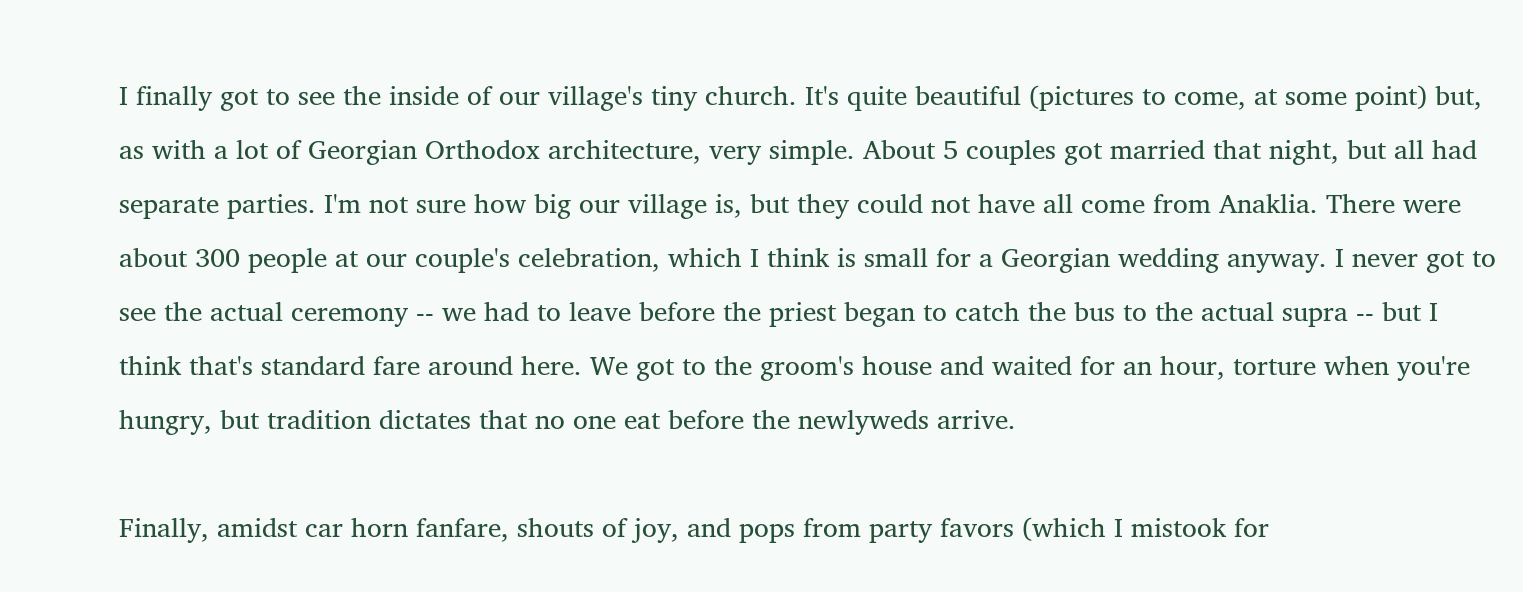I finally got to see the inside of our village's tiny church. It's quite beautiful (pictures to come, at some point) but, as with a lot of Georgian Orthodox architecture, very simple. About 5 couples got married that night, but all had separate parties. I'm not sure how big our village is, but they could not have all come from Anaklia. There were about 300 people at our couple's celebration, which I think is small for a Georgian wedding anyway. I never got to see the actual ceremony -- we had to leave before the priest began to catch the bus to the actual supra -- but I think that's standard fare around here. We got to the groom's house and waited for an hour, torture when you're hungry, but tradition dictates that no one eat before the newlyweds arrive.

Finally, amidst car horn fanfare, shouts of joy, and pops from party favors (which I mistook for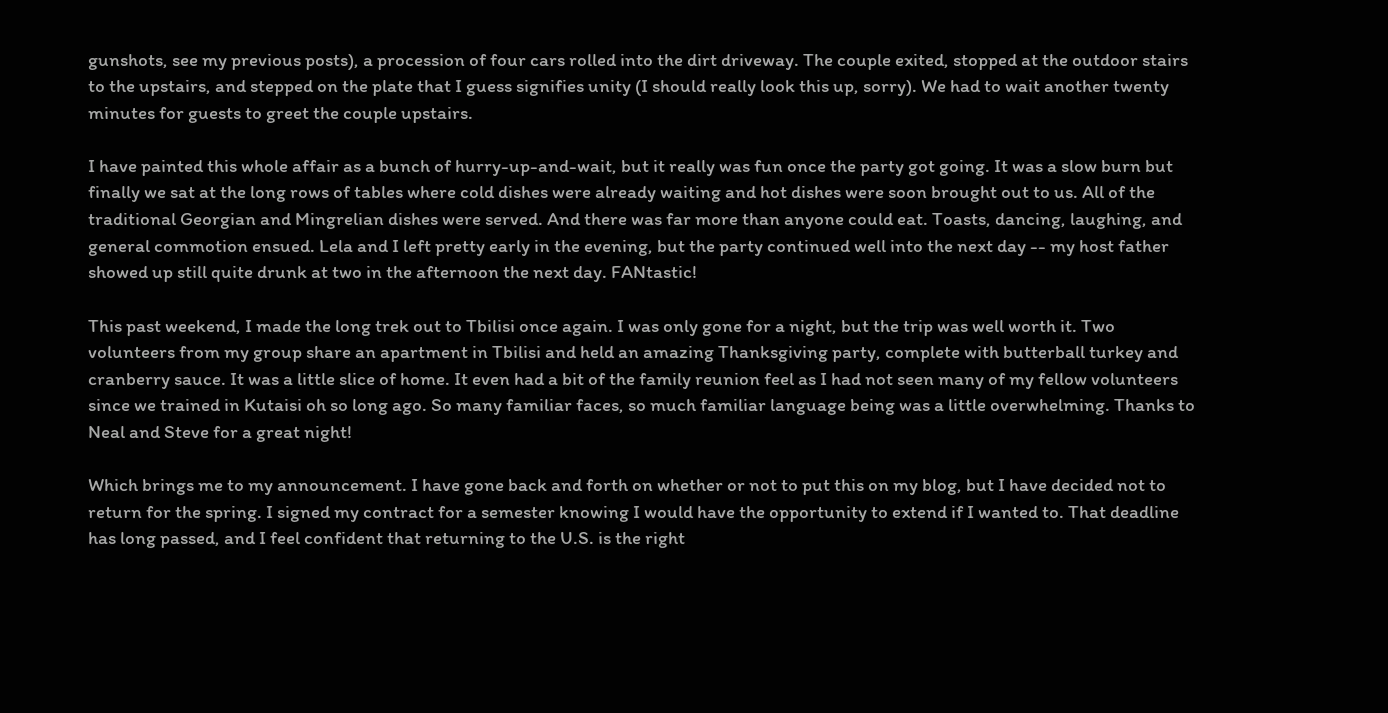gunshots, see my previous posts), a procession of four cars rolled into the dirt driveway. The couple exited, stopped at the outdoor stairs to the upstairs, and stepped on the plate that I guess signifies unity (I should really look this up, sorry). We had to wait another twenty minutes for guests to greet the couple upstairs.

I have painted this whole affair as a bunch of hurry-up-and-wait, but it really was fun once the party got going. It was a slow burn but finally we sat at the long rows of tables where cold dishes were already waiting and hot dishes were soon brought out to us. All of the traditional Georgian and Mingrelian dishes were served. And there was far more than anyone could eat. Toasts, dancing, laughing, and general commotion ensued. Lela and I left pretty early in the evening, but the party continued well into the next day -- my host father showed up still quite drunk at two in the afternoon the next day. FANtastic!

This past weekend, I made the long trek out to Tbilisi once again. I was only gone for a night, but the trip was well worth it. Two volunteers from my group share an apartment in Tbilisi and held an amazing Thanksgiving party, complete with butterball turkey and cranberry sauce. It was a little slice of home. It even had a bit of the family reunion feel as I had not seen many of my fellow volunteers since we trained in Kutaisi oh so long ago. So many familiar faces, so much familiar language being was a little overwhelming. Thanks to Neal and Steve for a great night!

Which brings me to my announcement. I have gone back and forth on whether or not to put this on my blog, but I have decided not to return for the spring. I signed my contract for a semester knowing I would have the opportunity to extend if I wanted to. That deadline has long passed, and I feel confident that returning to the U.S. is the right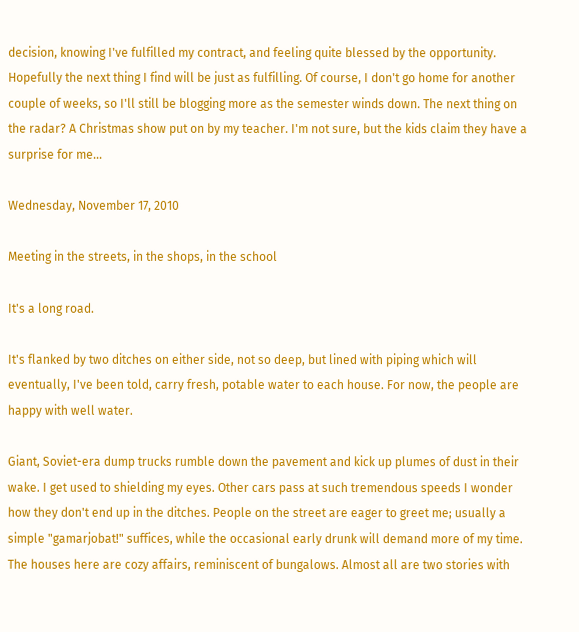decision, knowing I've fulfilled my contract, and feeling quite blessed by the opportunity. Hopefully the next thing I find will be just as fulfilling. Of course, I don't go home for another couple of weeks, so I'll still be blogging more as the semester winds down. The next thing on the radar? A Christmas show put on by my teacher. I'm not sure, but the kids claim they have a surprise for me...

Wednesday, November 17, 2010

Meeting in the streets, in the shops, in the school

It's a long road.

It's flanked by two ditches on either side, not so deep, but lined with piping which will eventually, I've been told, carry fresh, potable water to each house. For now, the people are happy with well water.

Giant, Soviet-era dump trucks rumble down the pavement and kick up plumes of dust in their wake. I get used to shielding my eyes. Other cars pass at such tremendous speeds I wonder how they don't end up in the ditches. People on the street are eager to greet me; usually a simple "gamarjobat!" suffices, while the occasional early drunk will demand more of my time. The houses here are cozy affairs, reminiscent of bungalows. Almost all are two stories with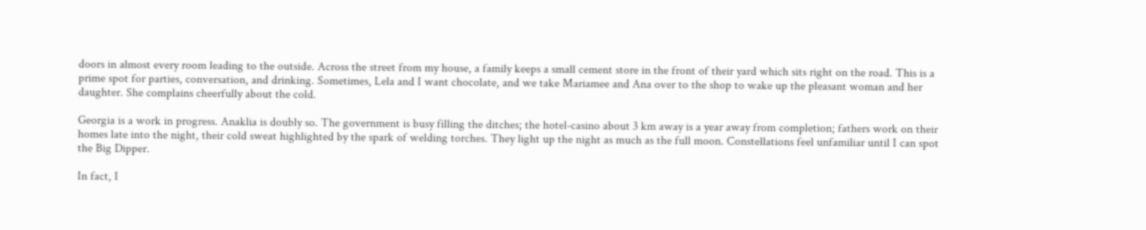doors in almost every room leading to the outside. Across the street from my house, a family keeps a small cement store in the front of their yard which sits right on the road. This is a prime spot for parties, conversation, and drinking. Sometimes, Lela and I want chocolate, and we take Mariamee and Ana over to the shop to wake up the pleasant woman and her daughter. She complains cheerfully about the cold.

Georgia is a work in progress. Anaklia is doubly so. The government is busy filling the ditches; the hotel-casino about 3 km away is a year away from completion; fathers work on their homes late into the night, their cold sweat highlighted by the spark of welding torches. They light up the night as much as the full moon. Constellations feel unfamiliar until I can spot the Big Dipper.

In fact, I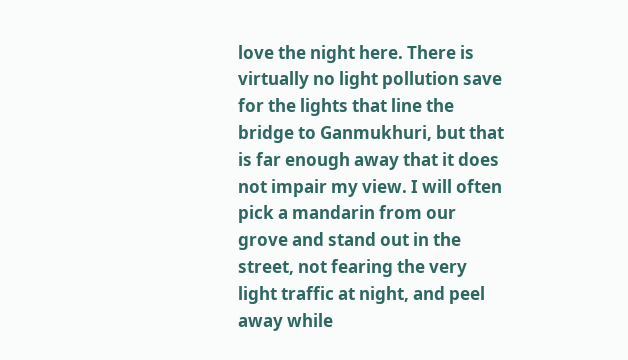love the night here. There is virtually no light pollution save for the lights that line the bridge to Ganmukhuri, but that is far enough away that it does not impair my view. I will often pick a mandarin from our grove and stand out in the street, not fearing the very light traffic at night, and peel away while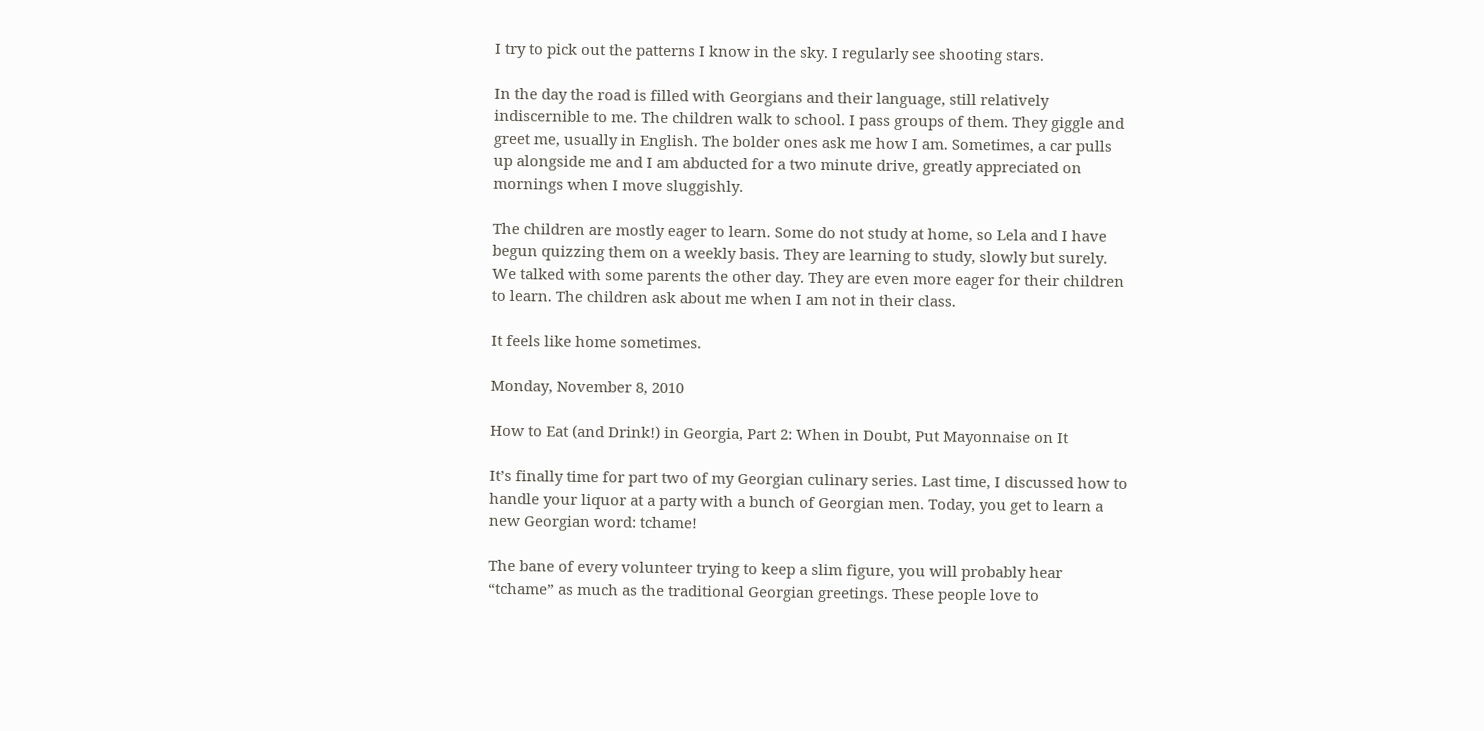I try to pick out the patterns I know in the sky. I regularly see shooting stars.

In the day the road is filled with Georgians and their language, still relatively indiscernible to me. The children walk to school. I pass groups of them. They giggle and greet me, usually in English. The bolder ones ask me how I am. Sometimes, a car pulls up alongside me and I am abducted for a two minute drive, greatly appreciated on mornings when I move sluggishly.

The children are mostly eager to learn. Some do not study at home, so Lela and I have begun quizzing them on a weekly basis. They are learning to study, slowly but surely. We talked with some parents the other day. They are even more eager for their children to learn. The children ask about me when I am not in their class.

It feels like home sometimes.

Monday, November 8, 2010

How to Eat (and Drink!) in Georgia, Part 2: When in Doubt, Put Mayonnaise on It

It’s finally time for part two of my Georgian culinary series. Last time, I discussed how to handle your liquor at a party with a bunch of Georgian men. Today, you get to learn a new Georgian word: tchame!

The bane of every volunteer trying to keep a slim figure, you will probably hear “tchame” as much as the traditional Georgian greetings. These people love to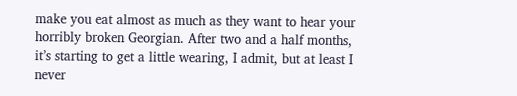make you eat almost as much as they want to hear your horribly broken Georgian. After two and a half months, it’s starting to get a little wearing, I admit, but at least I never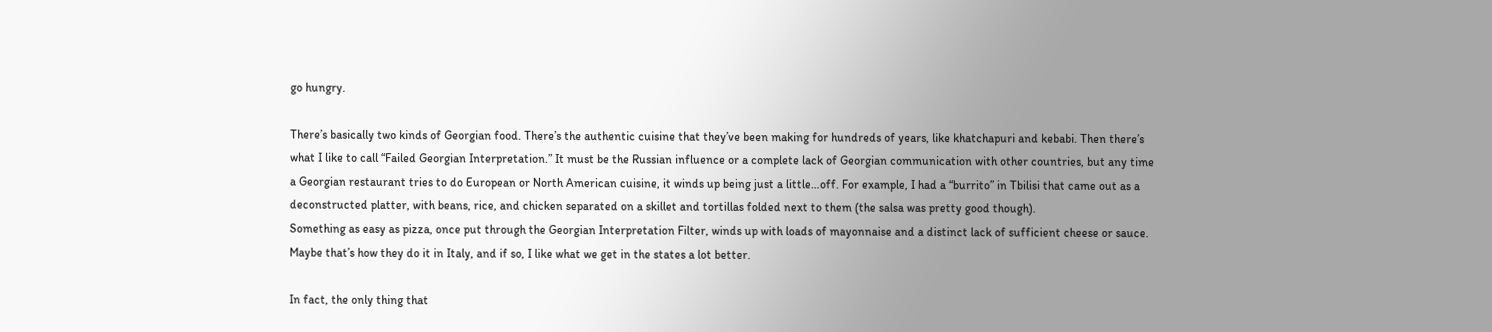go hungry.

There’s basically two kinds of Georgian food. There’s the authentic cuisine that they’ve been making for hundreds of years, like khatchapuri and kebabi. Then there’s what I like to call “Failed Georgian Interpretation.” It must be the Russian influence or a complete lack of Georgian communication with other countries, but any time a Georgian restaurant tries to do European or North American cuisine, it winds up being just a little…off. For example, I had a “burrito” in Tbilisi that came out as a deconstructed platter, with beans, rice, and chicken separated on a skillet and tortillas folded next to them (the salsa was pretty good though).
Something as easy as pizza, once put through the Georgian Interpretation Filter, winds up with loads of mayonnaise and a distinct lack of sufficient cheese or sauce. Maybe that’s how they do it in Italy, and if so, I like what we get in the states a lot better.

In fact, the only thing that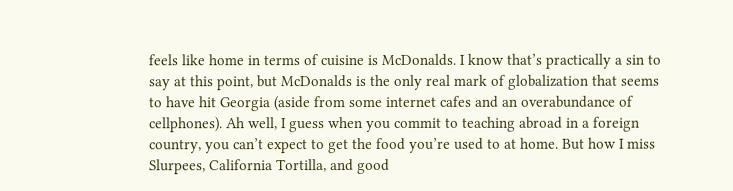feels like home in terms of cuisine is McDonalds. I know that’s practically a sin to say at this point, but McDonalds is the only real mark of globalization that seems to have hit Georgia (aside from some internet cafes and an overabundance of cellphones). Ah well, I guess when you commit to teaching abroad in a foreign country, you can’t expect to get the food you’re used to at home. But how I miss Slurpees, California Tortilla, and good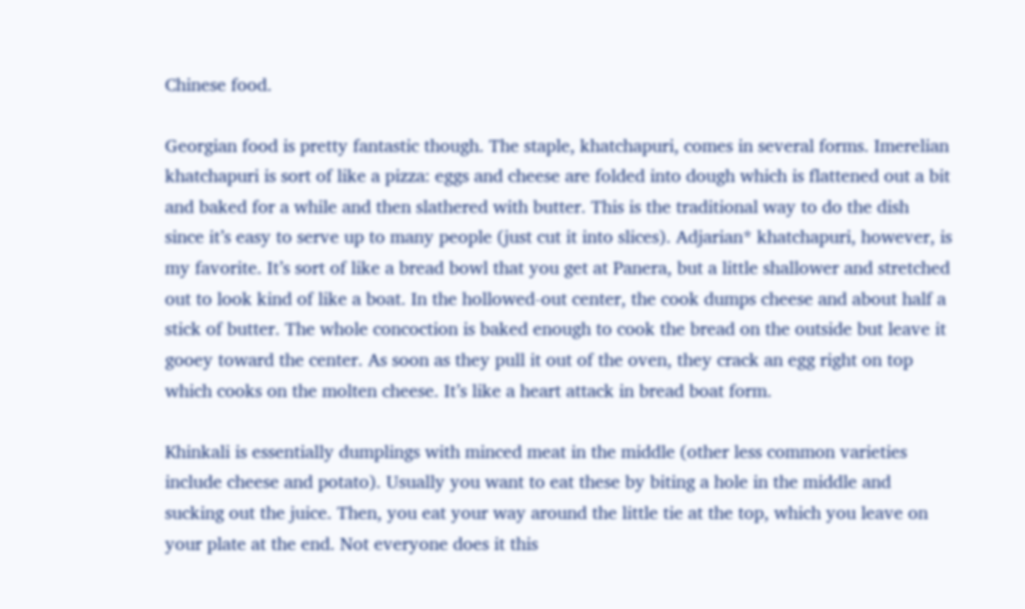Chinese food.

Georgian food is pretty fantastic though. The staple, khatchapuri, comes in several forms. Imerelian khatchapuri is sort of like a pizza: eggs and cheese are folded into dough which is flattened out a bit and baked for a while and then slathered with butter. This is the traditional way to do the dish since it’s easy to serve up to many people (just cut it into slices). Adjarian* khatchapuri, however, is my favorite. It’s sort of like a bread bowl that you get at Panera, but a little shallower and stretched out to look kind of like a boat. In the hollowed-out center, the cook dumps cheese and about half a stick of butter. The whole concoction is baked enough to cook the bread on the outside but leave it gooey toward the center. As soon as they pull it out of the oven, they crack an egg right on top which cooks on the molten cheese. It’s like a heart attack in bread boat form.

Khinkali is essentially dumplings with minced meat in the middle (other less common varieties include cheese and potato). Usually you want to eat these by biting a hole in the middle and sucking out the juice. Then, you eat your way around the little tie at the top, which you leave on your plate at the end. Not everyone does it this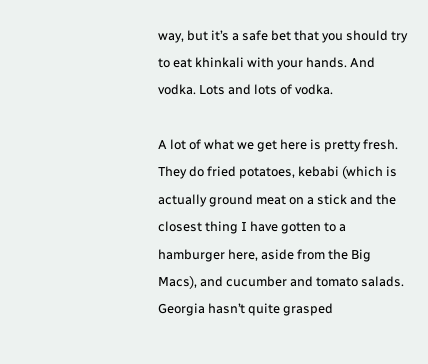way, but it’s a safe bet that you should try to eat khinkali with your hands. And vodka. Lots and lots of vodka.

A lot of what we get here is pretty fresh. They do fried potatoes, kebabi (which is actually ground meat on a stick and the closest thing I have gotten to a hamburger here, aside from the Big Macs), and cucumber and tomato salads. Georgia hasn’t quite grasped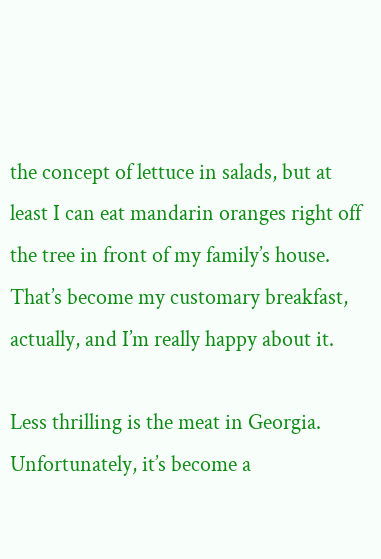the concept of lettuce in salads, but at least I can eat mandarin oranges right off the tree in front of my family’s house. That’s become my customary breakfast, actually, and I’m really happy about it.

Less thrilling is the meat in Georgia. Unfortunately, it’s become a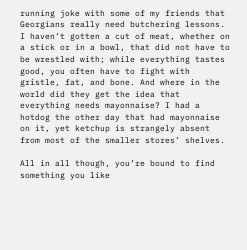running joke with some of my friends that Georgians really need butchering lessons. I haven’t gotten a cut of meat, whether on a stick or in a bowl, that did not have to be wrestled with; while everything tastes good, you often have to fight with gristle, fat, and bone. And where in the world did they get the idea that everything needs mayonnaise? I had a hotdog the other day that had mayonnaise on it, yet ketchup is strangely absent from most of the smaller stores’ shelves.

All in all though, you’re bound to find something you like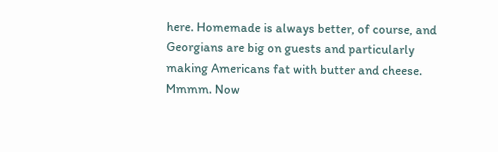here. Homemade is always better, of course, and Georgians are big on guests and particularly making Americans fat with butter and cheese. Mmmm. Now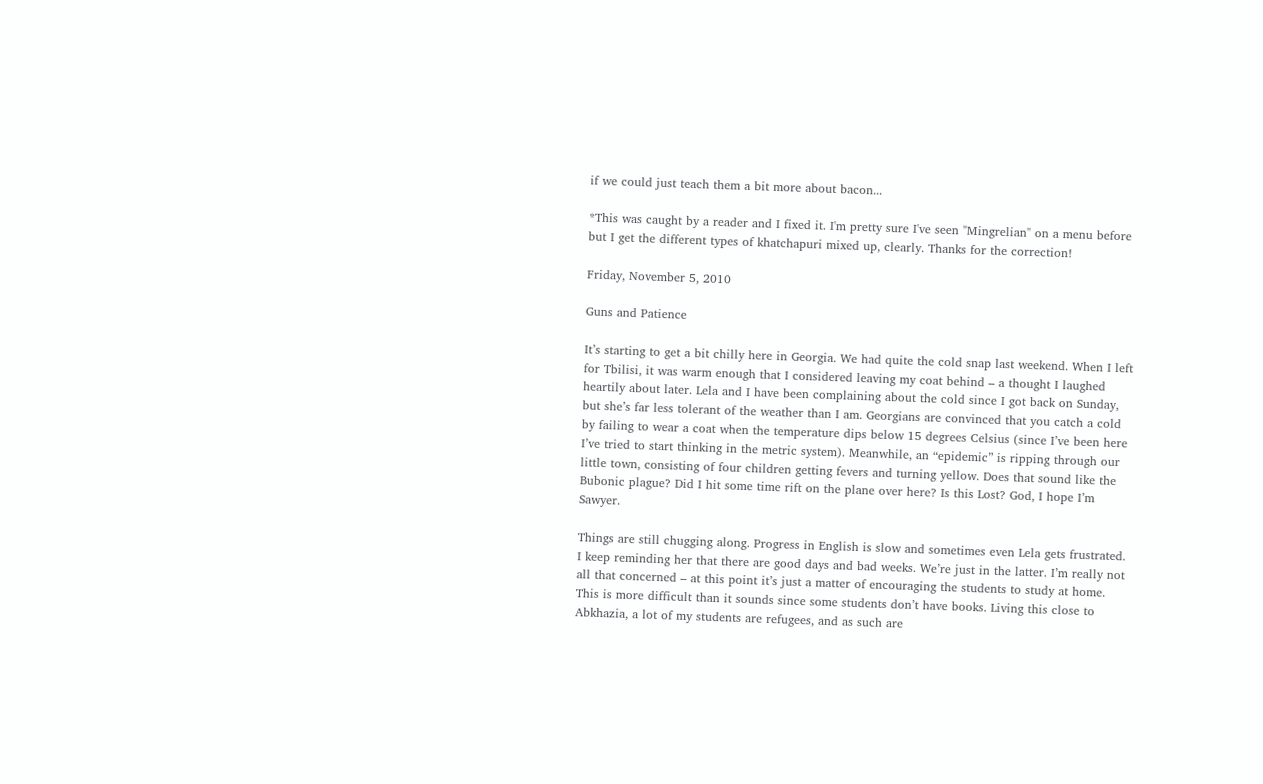if we could just teach them a bit more about bacon...

*This was caught by a reader and I fixed it. I'm pretty sure I've seen "Mingrelian" on a menu before but I get the different types of khatchapuri mixed up, clearly. Thanks for the correction!

Friday, November 5, 2010

Guns and Patience

It’s starting to get a bit chilly here in Georgia. We had quite the cold snap last weekend. When I left for Tbilisi, it was warm enough that I considered leaving my coat behind – a thought I laughed heartily about later. Lela and I have been complaining about the cold since I got back on Sunday, but she’s far less tolerant of the weather than I am. Georgians are convinced that you catch a cold by failing to wear a coat when the temperature dips below 15 degrees Celsius (since I’ve been here I’ve tried to start thinking in the metric system). Meanwhile, an “epidemic” is ripping through our little town, consisting of four children getting fevers and turning yellow. Does that sound like the Bubonic plague? Did I hit some time rift on the plane over here? Is this Lost? God, I hope I’m Sawyer.

Things are still chugging along. Progress in English is slow and sometimes even Lela gets frustrated. I keep reminding her that there are good days and bad weeks. We’re just in the latter. I’m really not all that concerned – at this point it’s just a matter of encouraging the students to study at home. This is more difficult than it sounds since some students don’t have books. Living this close to Abkhazia, a lot of my students are refugees, and as such are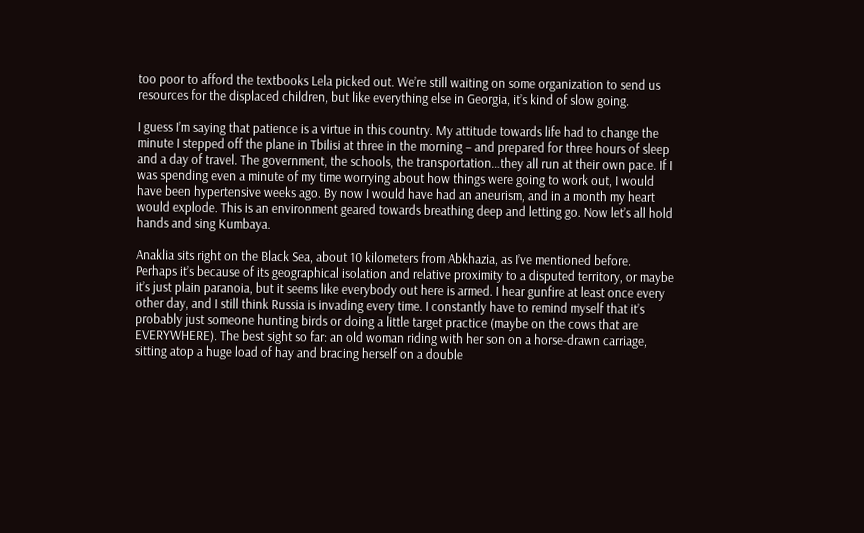too poor to afford the textbooks Lela picked out. We’re still waiting on some organization to send us resources for the displaced children, but like everything else in Georgia, it’s kind of slow going.

I guess I’m saying that patience is a virtue in this country. My attitude towards life had to change the minute I stepped off the plane in Tbilisi at three in the morning – and prepared for three hours of sleep and a day of travel. The government, the schools, the transportation…they all run at their own pace. If I was spending even a minute of my time worrying about how things were going to work out, I would have been hypertensive weeks ago. By now I would have had an aneurism, and in a month my heart would explode. This is an environment geared towards breathing deep and letting go. Now let’s all hold hands and sing Kumbaya.

Anaklia sits right on the Black Sea, about 10 kilometers from Abkhazia, as I’ve mentioned before. Perhaps it’s because of its geographical isolation and relative proximity to a disputed territory, or maybe it’s just plain paranoia, but it seems like everybody out here is armed. I hear gunfire at least once every other day, and I still think Russia is invading every time. I constantly have to remind myself that it’s probably just someone hunting birds or doing a little target practice (maybe on the cows that are EVERYWHERE). The best sight so far: an old woman riding with her son on a horse-drawn carriage, sitting atop a huge load of hay and bracing herself on a double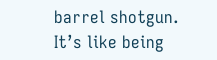barrel shotgun. It’s like being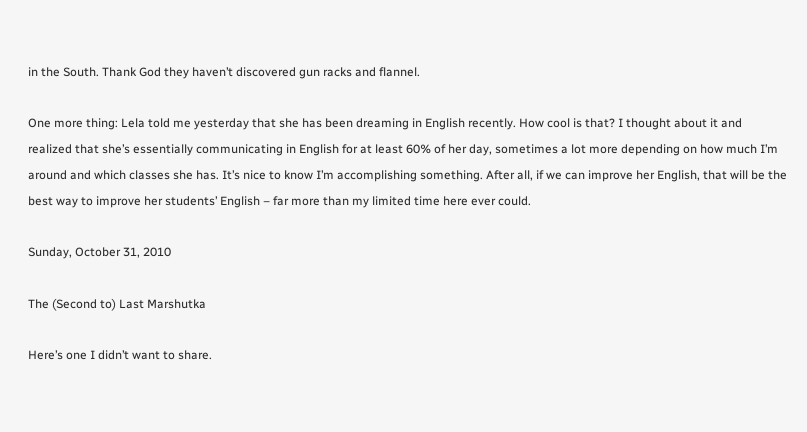in the South. Thank God they haven’t discovered gun racks and flannel.

One more thing: Lela told me yesterday that she has been dreaming in English recently. How cool is that? I thought about it and realized that she’s essentially communicating in English for at least 60% of her day, sometimes a lot more depending on how much I’m around and which classes she has. It’s nice to know I’m accomplishing something. After all, if we can improve her English, that will be the best way to improve her students’ English – far more than my limited time here ever could.

Sunday, October 31, 2010

The (Second to) Last Marshutka

Here’s one I didn’t want to share.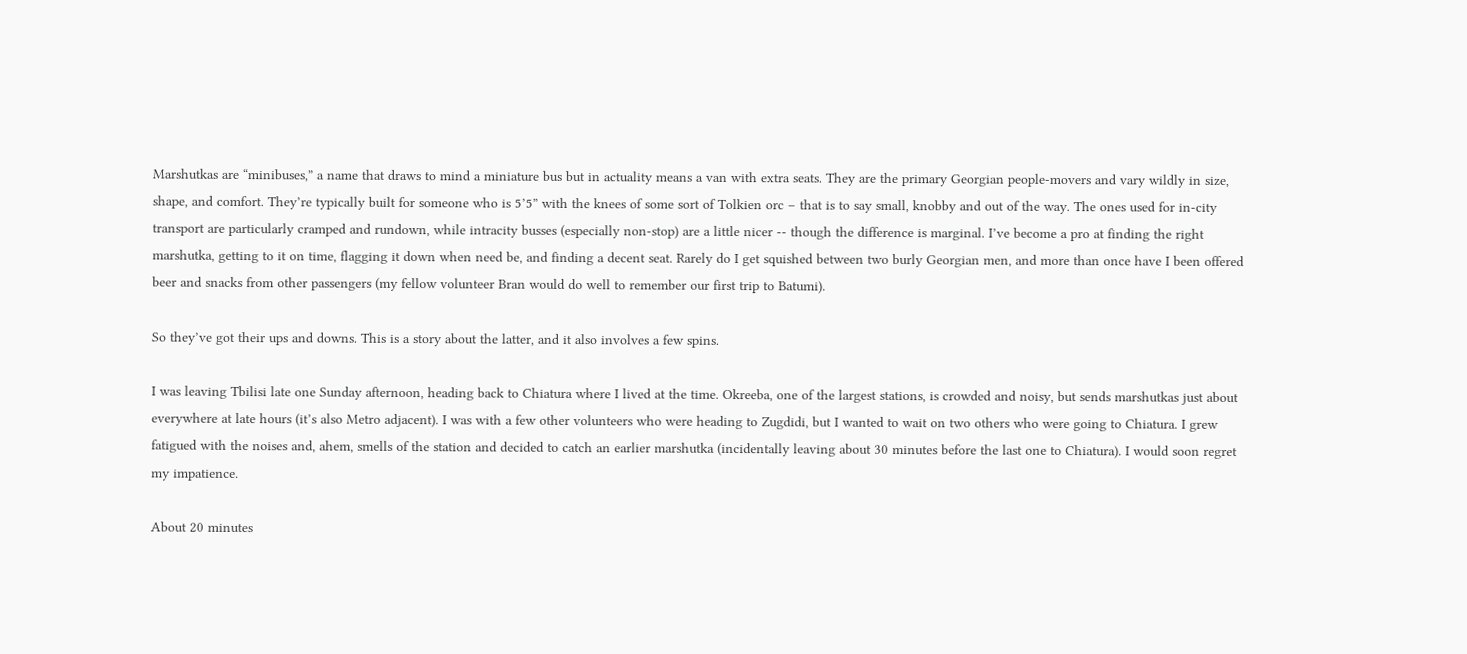Marshutkas are “minibuses,” a name that draws to mind a miniature bus but in actuality means a van with extra seats. They are the primary Georgian people-movers and vary wildly in size, shape, and comfort. They’re typically built for someone who is 5’5” with the knees of some sort of Tolkien orc – that is to say small, knobby and out of the way. The ones used for in-city transport are particularly cramped and rundown, while intracity busses (especially non-stop) are a little nicer -- though the difference is marginal. I’ve become a pro at finding the right marshutka, getting to it on time, flagging it down when need be, and finding a decent seat. Rarely do I get squished between two burly Georgian men, and more than once have I been offered beer and snacks from other passengers (my fellow volunteer Bran would do well to remember our first trip to Batumi).

So they’ve got their ups and downs. This is a story about the latter, and it also involves a few spins.

I was leaving Tbilisi late one Sunday afternoon, heading back to Chiatura where I lived at the time. Okreeba, one of the largest stations, is crowded and noisy, but sends marshutkas just about everywhere at late hours (it’s also Metro adjacent). I was with a few other volunteers who were heading to Zugdidi, but I wanted to wait on two others who were going to Chiatura. I grew fatigued with the noises and, ahem, smells of the station and decided to catch an earlier marshutka (incidentally leaving about 30 minutes before the last one to Chiatura). I would soon regret my impatience.

About 20 minutes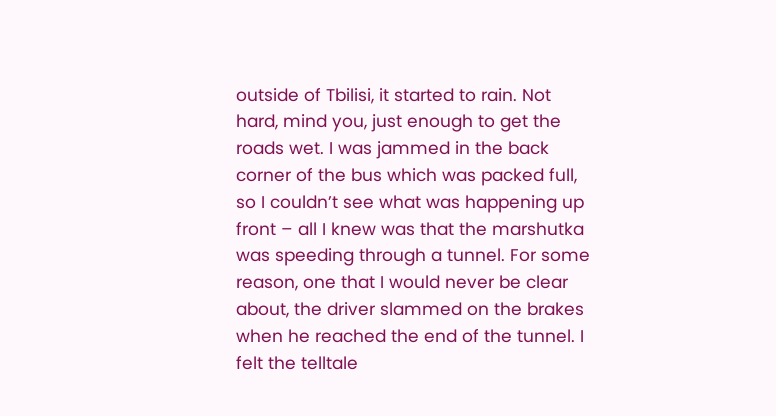outside of Tbilisi, it started to rain. Not hard, mind you, just enough to get the roads wet. I was jammed in the back corner of the bus which was packed full, so I couldn’t see what was happening up front – all I knew was that the marshutka was speeding through a tunnel. For some reason, one that I would never be clear about, the driver slammed on the brakes when he reached the end of the tunnel. I felt the telltale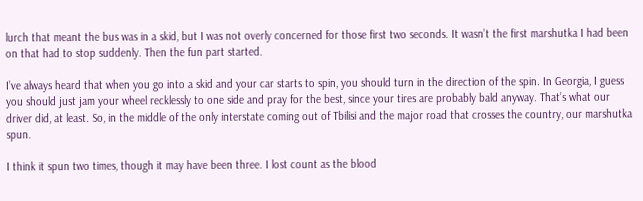lurch that meant the bus was in a skid, but I was not overly concerned for those first two seconds. It wasn’t the first marshutka I had been on that had to stop suddenly. Then the fun part started.

I’ve always heard that when you go into a skid and your car starts to spin, you should turn in the direction of the spin. In Georgia, I guess you should just jam your wheel recklessly to one side and pray for the best, since your tires are probably bald anyway. That’s what our driver did, at least. So, in the middle of the only interstate coming out of Tbilisi and the major road that crosses the country, our marshutka spun.

I think it spun two times, though it may have been three. I lost count as the blood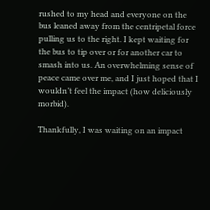rushed to my head and everyone on the bus leaned away from the centripetal force pulling us to the right. I kept waiting for the bus to tip over or for another car to smash into us. An overwhelming sense of peace came over me, and I just hoped that I wouldn’t feel the impact (how deliciously morbid).

Thankfully, I was waiting on an impact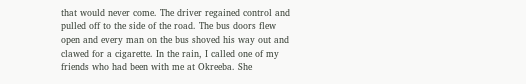that would never come. The driver regained control and pulled off to the side of the road. The bus doors flew open and every man on the bus shoved his way out and clawed for a cigarette. In the rain, I called one of my friends who had been with me at Okreeba. She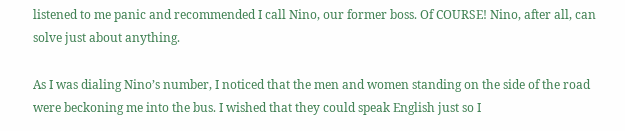listened to me panic and recommended I call Nino, our former boss. Of COURSE! Nino, after all, can solve just about anything.

As I was dialing Nino’s number, I noticed that the men and women standing on the side of the road were beckoning me into the bus. I wished that they could speak English just so I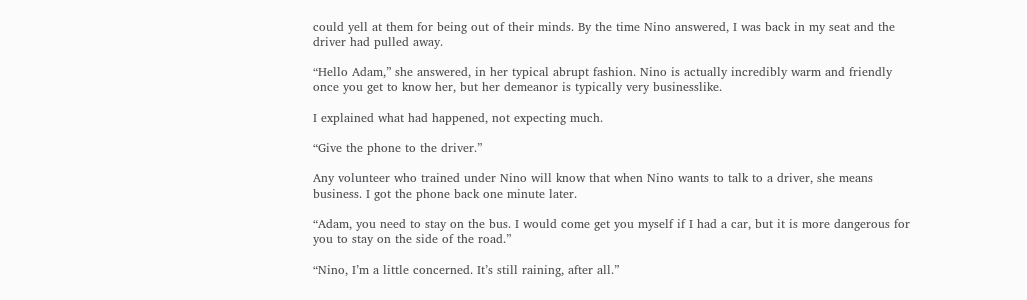could yell at them for being out of their minds. By the time Nino answered, I was back in my seat and the driver had pulled away.

“Hello Adam,” she answered, in her typical abrupt fashion. Nino is actually incredibly warm and friendly once you get to know her, but her demeanor is typically very businesslike.

I explained what had happened, not expecting much.

“Give the phone to the driver.”

Any volunteer who trained under Nino will know that when Nino wants to talk to a driver, she means business. I got the phone back one minute later.

“Adam, you need to stay on the bus. I would come get you myself if I had a car, but it is more dangerous for you to stay on the side of the road.”

“Nino, I’m a little concerned. It’s still raining, after all.”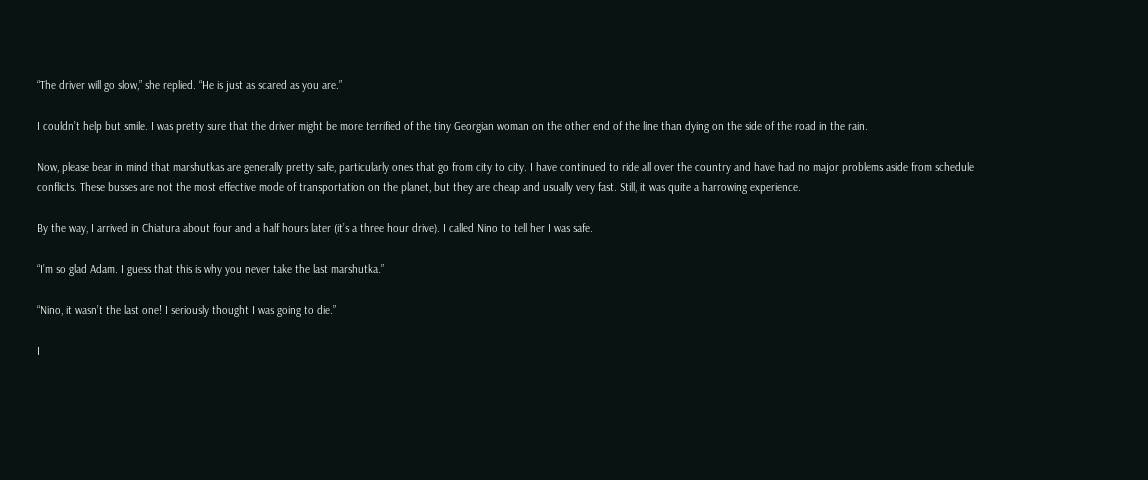“The driver will go slow,” she replied. “He is just as scared as you are.”

I couldn’t help but smile. I was pretty sure that the driver might be more terrified of the tiny Georgian woman on the other end of the line than dying on the side of the road in the rain.

Now, please bear in mind that marshutkas are generally pretty safe, particularly ones that go from city to city. I have continued to ride all over the country and have had no major problems aside from schedule conflicts. These busses are not the most effective mode of transportation on the planet, but they are cheap and usually very fast. Still, it was quite a harrowing experience.

By the way, I arrived in Chiatura about four and a half hours later (it’s a three hour drive). I called Nino to tell her I was safe.

“I’m so glad Adam. I guess that this is why you never take the last marshutka.”

“Nino, it wasn’t the last one! I seriously thought I was going to die.”

I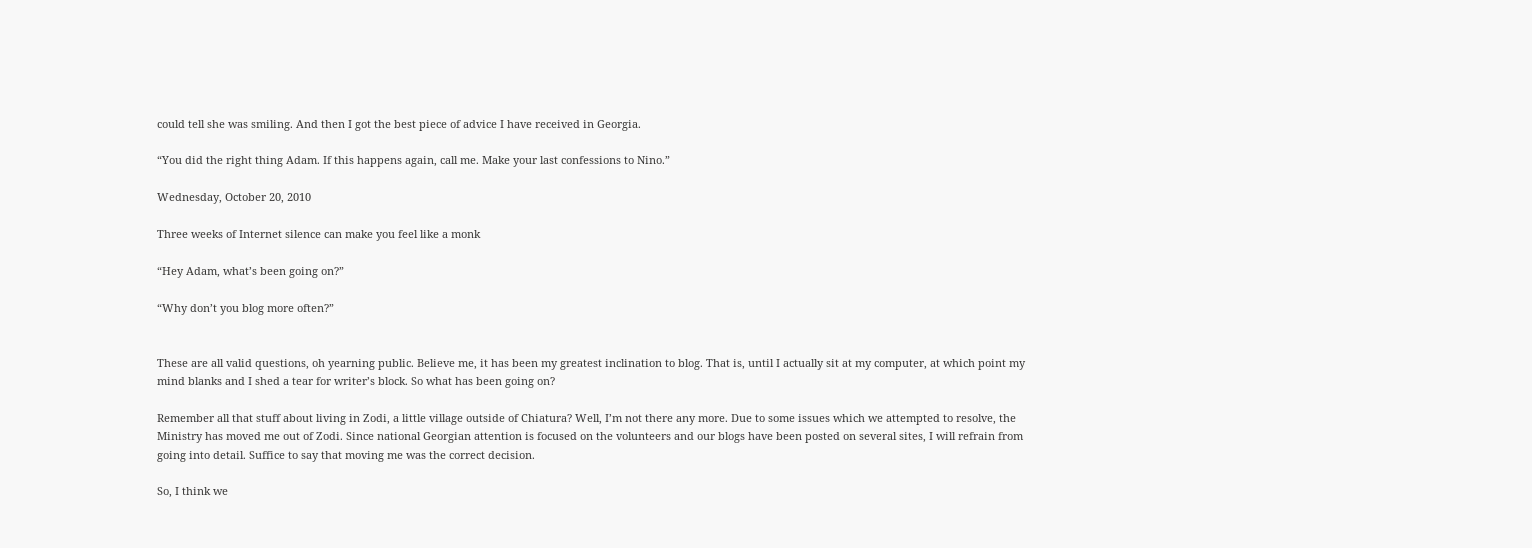could tell she was smiling. And then I got the best piece of advice I have received in Georgia.

“You did the right thing Adam. If this happens again, call me. Make your last confessions to Nino.”

Wednesday, October 20, 2010

Three weeks of Internet silence can make you feel like a monk

“Hey Adam, what’s been going on?”

“Why don’t you blog more often?”


These are all valid questions, oh yearning public. Believe me, it has been my greatest inclination to blog. That is, until I actually sit at my computer, at which point my mind blanks and I shed a tear for writer’s block. So what has been going on?

Remember all that stuff about living in Zodi, a little village outside of Chiatura? Well, I’m not there any more. Due to some issues which we attempted to resolve, the Ministry has moved me out of Zodi. Since national Georgian attention is focused on the volunteers and our blogs have been posted on several sites, I will refrain from going into detail. Suffice to say that moving me was the correct decision.

So, I think we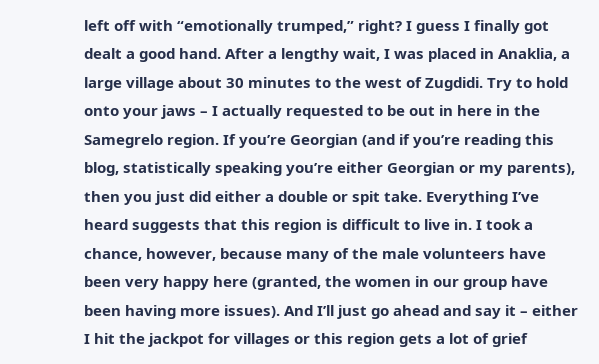left off with “emotionally trumped,” right? I guess I finally got dealt a good hand. After a lengthy wait, I was placed in Anaklia, a large village about 30 minutes to the west of Zugdidi. Try to hold onto your jaws – I actually requested to be out in here in the Samegrelo region. If you’re Georgian (and if you’re reading this blog, statistically speaking you’re either Georgian or my parents), then you just did either a double or spit take. Everything I’ve heard suggests that this region is difficult to live in. I took a chance, however, because many of the male volunteers have been very happy here (granted, the women in our group have been having more issues). And I’ll just go ahead and say it – either I hit the jackpot for villages or this region gets a lot of grief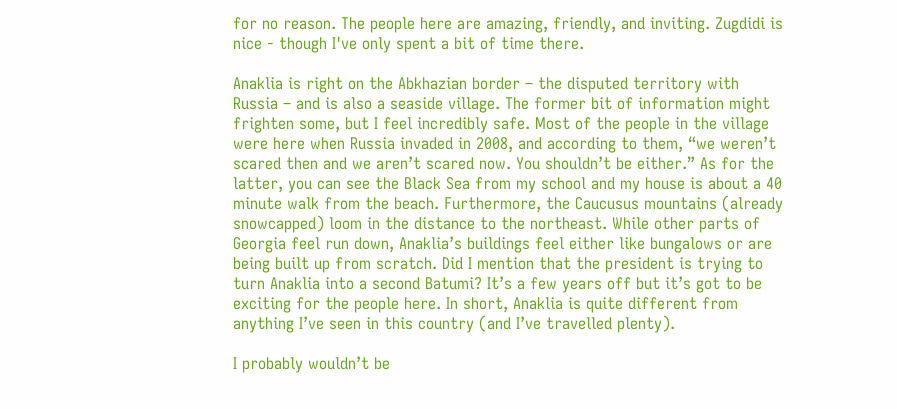for no reason. The people here are amazing, friendly, and inviting. Zugdidi is nice - though I've only spent a bit of time there.

Anaklia is right on the Abkhazian border – the disputed territory with Russia – and is also a seaside village. The former bit of information might frighten some, but I feel incredibly safe. Most of the people in the village were here when Russia invaded in 2008, and according to them, “we weren’t scared then and we aren’t scared now. You shouldn’t be either.” As for the latter, you can see the Black Sea from my school and my house is about a 40 minute walk from the beach. Furthermore, the Caucusus mountains (already snowcapped) loom in the distance to the northeast. While other parts of Georgia feel run down, Anaklia’s buildings feel either like bungalows or are being built up from scratch. Did I mention that the president is trying to turn Anaklia into a second Batumi? It’s a few years off but it’s got to be exciting for the people here. In short, Anaklia is quite different from anything I’ve seen in this country (and I’ve travelled plenty).

I probably wouldn’t be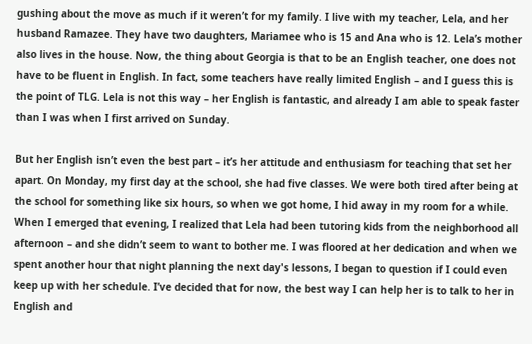gushing about the move as much if it weren’t for my family. I live with my teacher, Lela, and her husband Ramazee. They have two daughters, Mariamee who is 15 and Ana who is 12. Lela’s mother also lives in the house. Now, the thing about Georgia is that to be an English teacher, one does not have to be fluent in English. In fact, some teachers have really limited English – and I guess this is the point of TLG. Lela is not this way – her English is fantastic, and already I am able to speak faster than I was when I first arrived on Sunday.

But her English isn’t even the best part – it’s her attitude and enthusiasm for teaching that set her apart. On Monday, my first day at the school, she had five classes. We were both tired after being at the school for something like six hours, so when we got home, I hid away in my room for a while. When I emerged that evening, I realized that Lela had been tutoring kids from the neighborhood all afternoon – and she didn’t seem to want to bother me. I was floored at her dedication and when we spent another hour that night planning the next day's lessons, I began to question if I could even keep up with her schedule. I’ve decided that for now, the best way I can help her is to talk to her in English and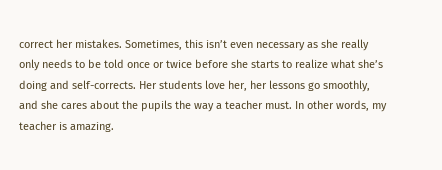correct her mistakes. Sometimes, this isn’t even necessary as she really only needs to be told once or twice before she starts to realize what she’s doing and self-corrects. Her students love her, her lessons go smoothly, and she cares about the pupils the way a teacher must. In other words, my teacher is amazing.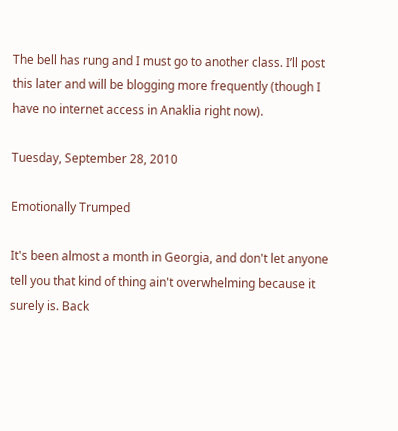The bell has rung and I must go to another class. I’ll post this later and will be blogging more frequently (though I have no internet access in Anaklia right now).

Tuesday, September 28, 2010

Emotionally Trumped

It's been almost a month in Georgia, and don't let anyone tell you that kind of thing ain't overwhelming because it surely is. Back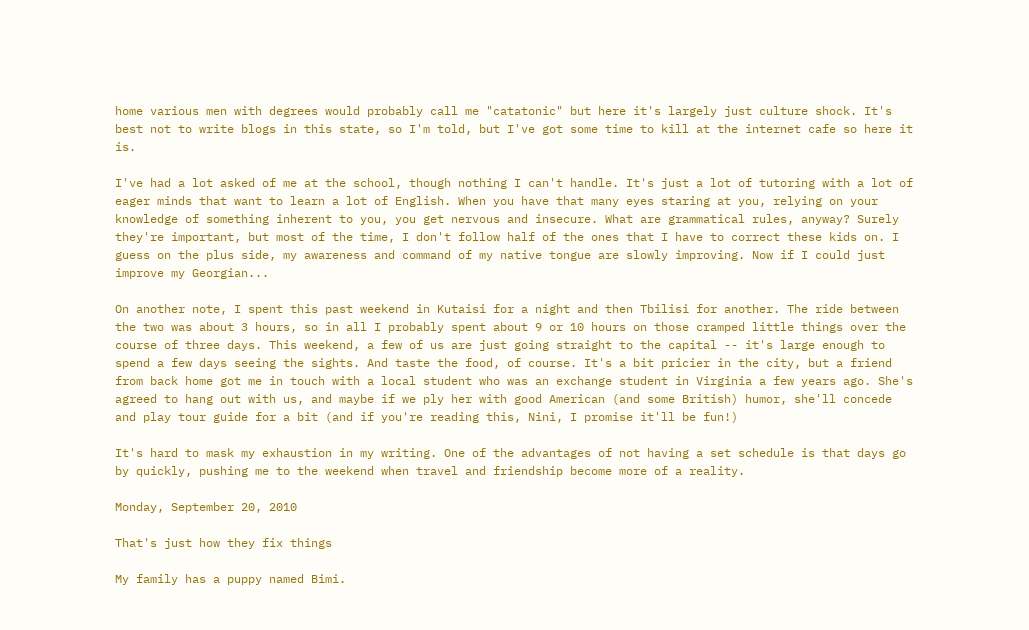home various men with degrees would probably call me "catatonic" but here it's largely just culture shock. It's best not to write blogs in this state, so I'm told, but I've got some time to kill at the internet cafe so here it is.

I've had a lot asked of me at the school, though nothing I can't handle. It's just a lot of tutoring with a lot of eager minds that want to learn a lot of English. When you have that many eyes staring at you, relying on your knowledge of something inherent to you, you get nervous and insecure. What are grammatical rules, anyway? Surely they're important, but most of the time, I don't follow half of the ones that I have to correct these kids on. I guess on the plus side, my awareness and command of my native tongue are slowly improving. Now if I could just improve my Georgian...

On another note, I spent this past weekend in Kutaisi for a night and then Tbilisi for another. The ride between the two was about 3 hours, so in all I probably spent about 9 or 10 hours on those cramped little things over the course of three days. This weekend, a few of us are just going straight to the capital -- it's large enough to spend a few days seeing the sights. And taste the food, of course. It's a bit pricier in the city, but a friend from back home got me in touch with a local student who was an exchange student in Virginia a few years ago. She's agreed to hang out with us, and maybe if we ply her with good American (and some British) humor, she'll concede and play tour guide for a bit (and if you're reading this, Nini, I promise it'll be fun!)

It's hard to mask my exhaustion in my writing. One of the advantages of not having a set schedule is that days go by quickly, pushing me to the weekend when travel and friendship become more of a reality.

Monday, September 20, 2010

That's just how they fix things

My family has a puppy named Bimi.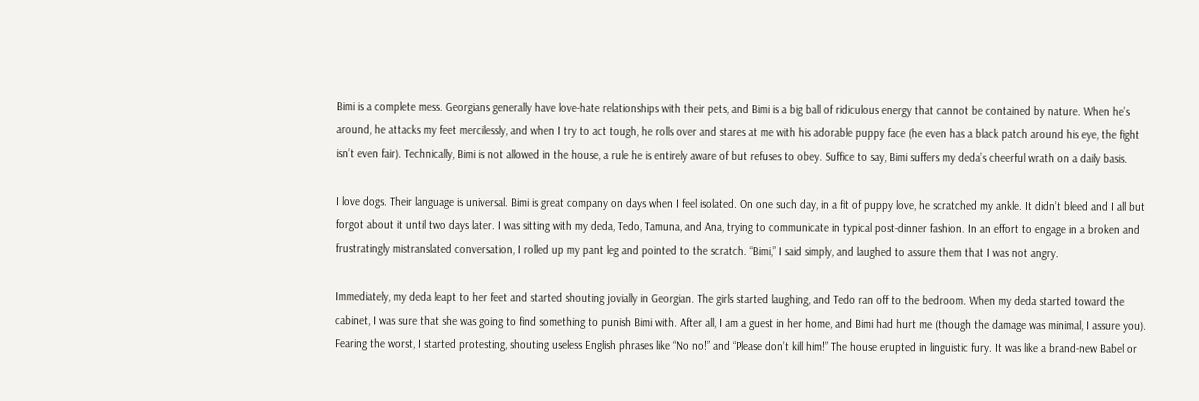Bimi is a complete mess. Georgians generally have love-hate relationships with their pets, and Bimi is a big ball of ridiculous energy that cannot be contained by nature. When he’s around, he attacks my feet mercilessly, and when I try to act tough, he rolls over and stares at me with his adorable puppy face (he even has a black patch around his eye, the fight isn’t even fair). Technically, Bimi is not allowed in the house, a rule he is entirely aware of but refuses to obey. Suffice to say, Bimi suffers my deda’s cheerful wrath on a daily basis.

I love dogs. Their language is universal. Bimi is great company on days when I feel isolated. On one such day, in a fit of puppy love, he scratched my ankle. It didn’t bleed and I all but forgot about it until two days later. I was sitting with my deda, Tedo, Tamuna, and Ana, trying to communicate in typical post-dinner fashion. In an effort to engage in a broken and frustratingly mistranslated conversation, I rolled up my pant leg and pointed to the scratch. “Bimi,” I said simply, and laughed to assure them that I was not angry.

Immediately, my deda leapt to her feet and started shouting jovially in Georgian. The girls started laughing, and Tedo ran off to the bedroom. When my deda started toward the cabinet, I was sure that she was going to find something to punish Bimi with. After all, I am a guest in her home, and Bimi had hurt me (though the damage was minimal, I assure you). Fearing the worst, I started protesting, shouting useless English phrases like “No no!” and “Please don’t kill him!” The house erupted in linguistic fury. It was like a brand-new Babel or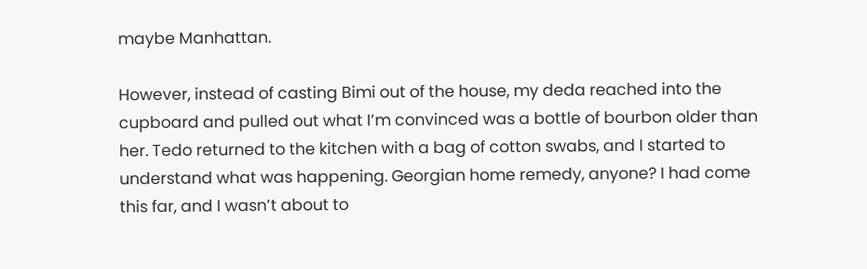maybe Manhattan.

However, instead of casting Bimi out of the house, my deda reached into the cupboard and pulled out what I’m convinced was a bottle of bourbon older than her. Tedo returned to the kitchen with a bag of cotton swabs, and I started to understand what was happening. Georgian home remedy, anyone? I had come this far, and I wasn’t about to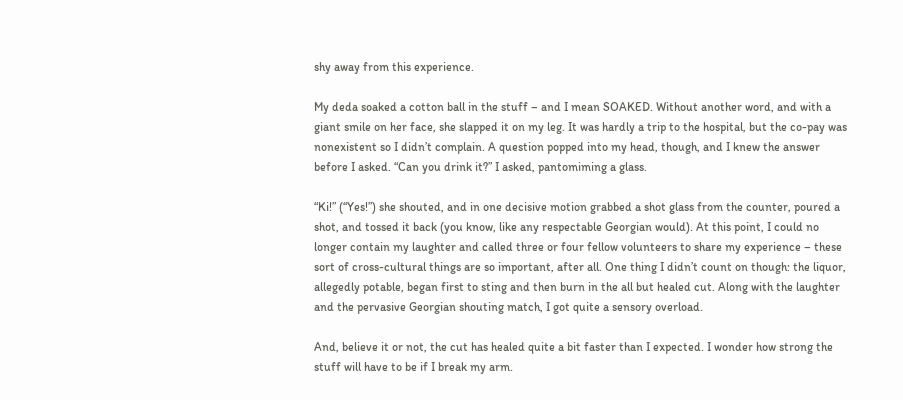shy away from this experience.

My deda soaked a cotton ball in the stuff – and I mean SOAKED. Without another word, and with a giant smile on her face, she slapped it on my leg. It was hardly a trip to the hospital, but the co-pay was nonexistent so I didn’t complain. A question popped into my head, though, and I knew the answer before I asked. “Can you drink it?” I asked, pantomiming a glass.

“Ki!” (“Yes!”) she shouted, and in one decisive motion grabbed a shot glass from the counter, poured a shot, and tossed it back (you know, like any respectable Georgian would). At this point, I could no longer contain my laughter and called three or four fellow volunteers to share my experience – these sort of cross-cultural things are so important, after all. One thing I didn’t count on though: the liquor, allegedly potable, began first to sting and then burn in the all but healed cut. Along with the laughter and the pervasive Georgian shouting match, I got quite a sensory overload.

And, believe it or not, the cut has healed quite a bit faster than I expected. I wonder how strong the stuff will have to be if I break my arm.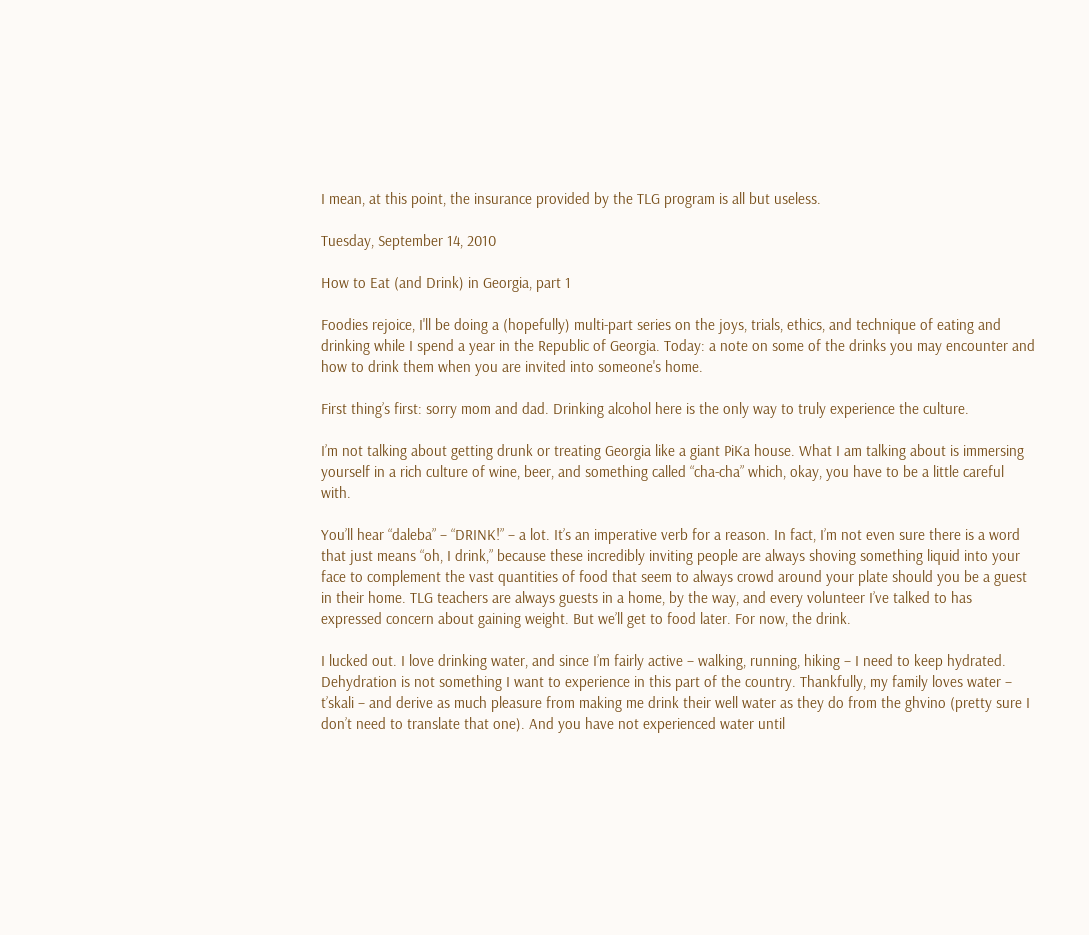I mean, at this point, the insurance provided by the TLG program is all but useless.

Tuesday, September 14, 2010

How to Eat (and Drink) in Georgia, part 1

Foodies rejoice, I'll be doing a (hopefully) multi-part series on the joys, trials, ethics, and technique of eating and drinking while I spend a year in the Republic of Georgia. Today: a note on some of the drinks you may encounter and how to drink them when you are invited into someone's home.

First thing’s first: sorry mom and dad. Drinking alcohol here is the only way to truly experience the culture.

I’m not talking about getting drunk or treating Georgia like a giant PiKa house. What I am talking about is immersing yourself in a rich culture of wine, beer, and something called “cha-cha” which, okay, you have to be a little careful with.

You’ll hear “daleba” – “DRINK!” – a lot. It’s an imperative verb for a reason. In fact, I’m not even sure there is a word that just means “oh, I drink,” because these incredibly inviting people are always shoving something liquid into your face to complement the vast quantities of food that seem to always crowd around your plate should you be a guest in their home. TLG teachers are always guests in a home, by the way, and every volunteer I’ve talked to has expressed concern about gaining weight. But we’ll get to food later. For now, the drink.

I lucked out. I love drinking water, and since I’m fairly active – walking, running, hiking – I need to keep hydrated. Dehydration is not something I want to experience in this part of the country. Thankfully, my family loves water – t’skali – and derive as much pleasure from making me drink their well water as they do from the ghvino (pretty sure I don’t need to translate that one). And you have not experienced water until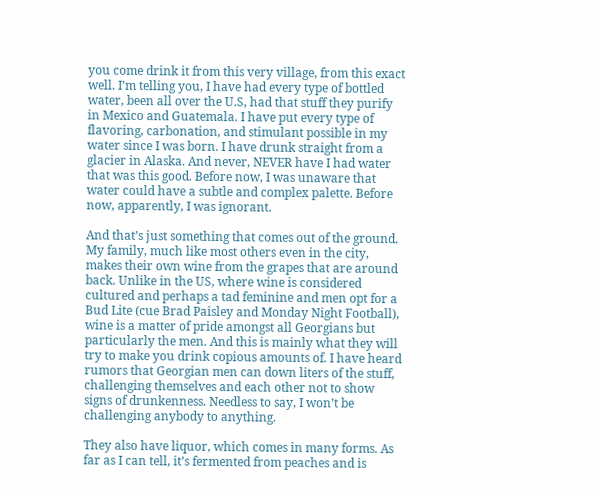you come drink it from this very village, from this exact well. I’m telling you, I have had every type of bottled water, been all over the U.S, had that stuff they purify in Mexico and Guatemala. I have put every type of flavoring, carbonation, and stimulant possible in my water since I was born. I have drunk straight from a glacier in Alaska. And never, NEVER have I had water that was this good. Before now, I was unaware that water could have a subtle and complex palette. Before now, apparently, I was ignorant.

And that’s just something that comes out of the ground. My family, much like most others even in the city, makes their own wine from the grapes that are around back. Unlike in the US, where wine is considered cultured and perhaps a tad feminine and men opt for a Bud Lite (cue Brad Paisley and Monday Night Football), wine is a matter of pride amongst all Georgians but particularly the men. And this is mainly what they will try to make you drink copious amounts of. I have heard rumors that Georgian men can down liters of the stuff, challenging themselves and each other not to show signs of drunkenness. Needless to say, I won’t be challenging anybody to anything.

They also have liquor, which comes in many forms. As far as I can tell, it’s fermented from peaches and is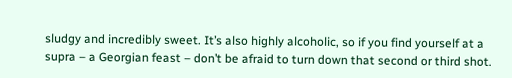sludgy and incredibly sweet. It’s also highly alcoholic, so if you find yourself at a supra – a Georgian feast – don’t be afraid to turn down that second or third shot.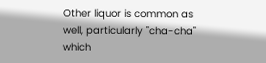Other liquor is common as well, particularly "cha-cha" which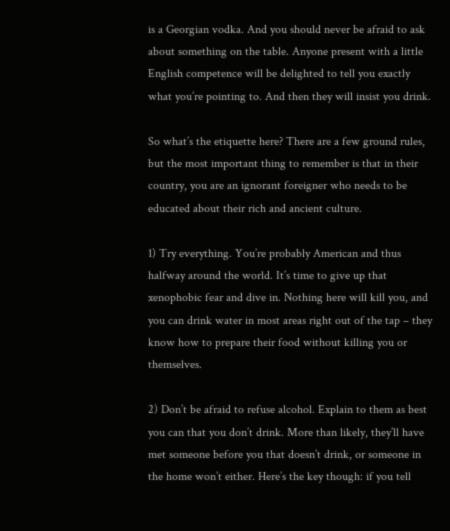is a Georgian vodka. And you should never be afraid to ask about something on the table. Anyone present with a little English competence will be delighted to tell you exactly what you’re pointing to. And then they will insist you drink.

So what’s the etiquette here? There are a few ground rules, but the most important thing to remember is that in their country, you are an ignorant foreigner who needs to be educated about their rich and ancient culture.

1) Try everything. You’re probably American and thus halfway around the world. It’s time to give up that xenophobic fear and dive in. Nothing here will kill you, and you can drink water in most areas right out of the tap – they know how to prepare their food without killing you or themselves.

2) Don’t be afraid to refuse alcohol. Explain to them as best you can that you don’t drink. More than likely, they’ll have met someone before you that doesn’t drink, or someone in the home won’t either. Here’s the key though: if you tell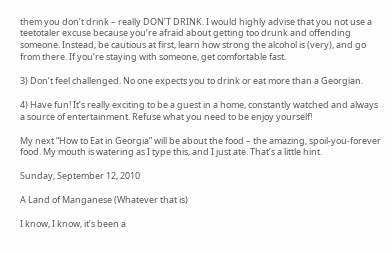them you don’t drink – really DON’T DRINK. I would highly advise that you not use a teetotaler excuse because you’re afraid about getting too drunk and offending someone. Instead, be cautious at first, learn how strong the alcohol is (very), and go from there. If you’re staying with someone, get comfortable fast.

3) Don’t feel challenged. No one expects you to drink or eat more than a Georgian.

4) Have fun! It’s really exciting to be a guest in a home, constantly watched and always a source of entertainment. Refuse what you need to be enjoy yourself!

My next “How to Eat in Georgia” will be about the food – the amazing, spoil-you-forever food. My mouth is watering as I type this, and I just ate. That’s a little hint.

Sunday, September 12, 2010

A Land of Manganese (Whatever that is)

I know, I know, it’s been a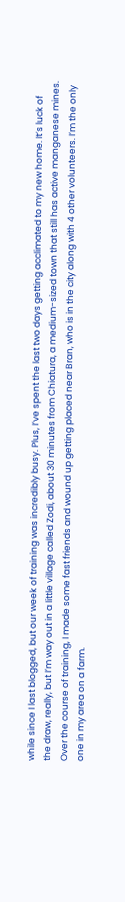while since I last blogged, but our week of training was incredibly busy. Plus, I’ve spent the last two days getting acclimated to my new home. It’s luck of the draw, really, but I’m way out in a little village called Zodi, about 30 minutes from Chiatura, a medium-sized town that still has active manganese mines. Over the course of training, I made some fast friends and wound up getting placed near Bran, who is in the city along with 4 other volunteers. I’m the only one in my area on a farm.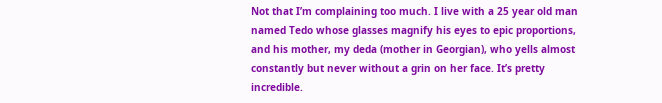Not that I’m complaining too much. I live with a 25 year old man named Tedo whose glasses magnify his eyes to epic proportions, and his mother, my deda (mother in Georgian), who yells almost constantly but never without a grin on her face. It’s pretty incredible.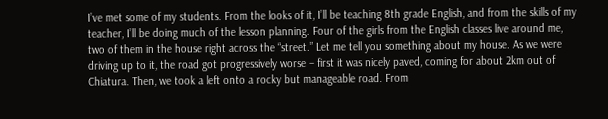I’ve met some of my students. From the looks of it, I’ll be teaching 8th grade English, and from the skills of my teacher, I’ll be doing much of the lesson planning. Four of the girls from the English classes live around me, two of them in the house right across the “street.” Let me tell you something about my house. As we were driving up to it, the road got progressively worse – first it was nicely paved, coming for about 2km out of Chiatura. Then, we took a left onto a rocky but manageable road. From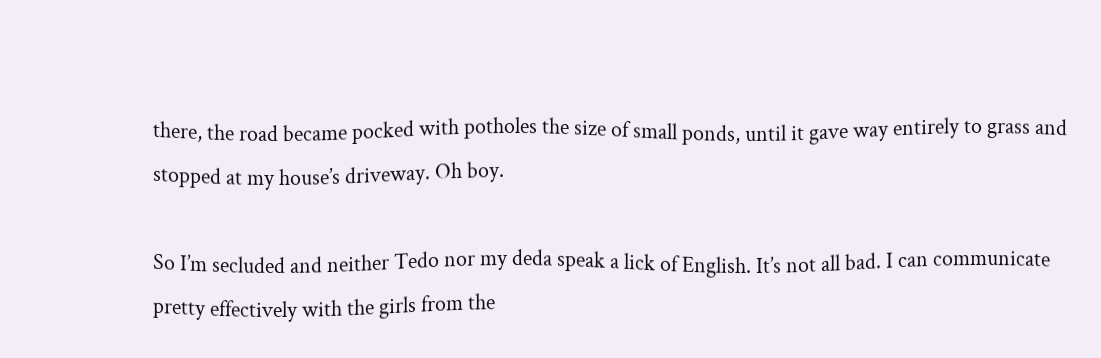there, the road became pocked with potholes the size of small ponds, until it gave way entirely to grass and stopped at my house’s driveway. Oh boy.

So I’m secluded and neither Tedo nor my deda speak a lick of English. It’s not all bad. I can communicate pretty effectively with the girls from the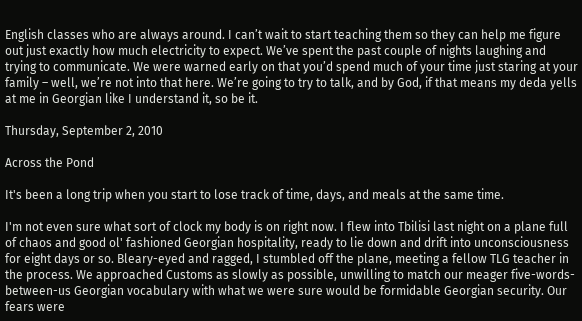English classes who are always around. I can’t wait to start teaching them so they can help me figure out just exactly how much electricity to expect. We’ve spent the past couple of nights laughing and trying to communicate. We were warned early on that you’d spend much of your time just staring at your family – well, we’re not into that here. We’re going to try to talk, and by God, if that means my deda yells at me in Georgian like I understand it, so be it.

Thursday, September 2, 2010

Across the Pond

It's been a long trip when you start to lose track of time, days, and meals at the same time.

I'm not even sure what sort of clock my body is on right now. I flew into Tbilisi last night on a plane full of chaos and good ol' fashioned Georgian hospitality, ready to lie down and drift into unconsciousness for eight days or so. Bleary-eyed and ragged, I stumbled off the plane, meeting a fellow TLG teacher in the process. We approached Customs as slowly as possible, unwilling to match our meager five-words-between-us Georgian vocabulary with what we were sure would be formidable Georgian security. Our fears were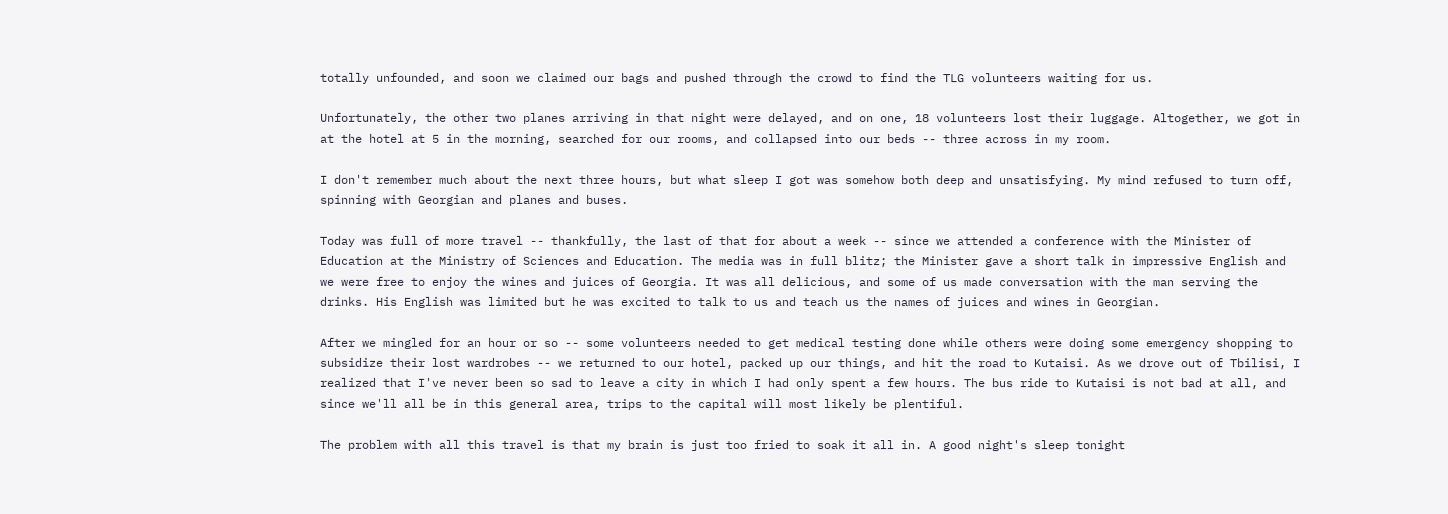totally unfounded, and soon we claimed our bags and pushed through the crowd to find the TLG volunteers waiting for us.

Unfortunately, the other two planes arriving in that night were delayed, and on one, 18 volunteers lost their luggage. Altogether, we got in at the hotel at 5 in the morning, searched for our rooms, and collapsed into our beds -- three across in my room.

I don't remember much about the next three hours, but what sleep I got was somehow both deep and unsatisfying. My mind refused to turn off, spinning with Georgian and planes and buses.

Today was full of more travel -- thankfully, the last of that for about a week -- since we attended a conference with the Minister of Education at the Ministry of Sciences and Education. The media was in full blitz; the Minister gave a short talk in impressive English and we were free to enjoy the wines and juices of Georgia. It was all delicious, and some of us made conversation with the man serving the drinks. His English was limited but he was excited to talk to us and teach us the names of juices and wines in Georgian.

After we mingled for an hour or so -- some volunteers needed to get medical testing done while others were doing some emergency shopping to subsidize their lost wardrobes -- we returned to our hotel, packed up our things, and hit the road to Kutaisi. As we drove out of Tbilisi, I realized that I've never been so sad to leave a city in which I had only spent a few hours. The bus ride to Kutaisi is not bad at all, and since we'll all be in this general area, trips to the capital will most likely be plentiful.

The problem with all this travel is that my brain is just too fried to soak it all in. A good night's sleep tonight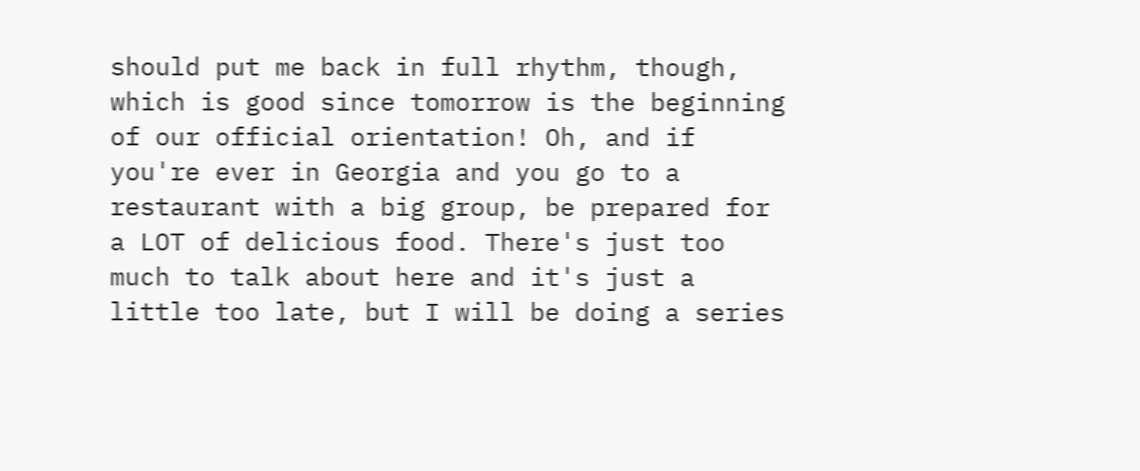should put me back in full rhythm, though, which is good since tomorrow is the beginning of our official orientation! Oh, and if you're ever in Georgia and you go to a restaurant with a big group, be prepared for a LOT of delicious food. There's just too much to talk about here and it's just a little too late, but I will be doing a series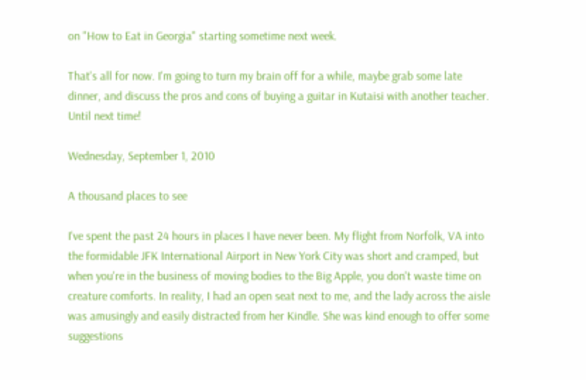on "How to Eat in Georgia" starting sometime next week.

That's all for now. I'm going to turn my brain off for a while, maybe grab some late dinner, and discuss the pros and cons of buying a guitar in Kutaisi with another teacher. Until next time!

Wednesday, September 1, 2010

A thousand places to see

I've spent the past 24 hours in places I have never been. My flight from Norfolk, VA into the formidable JFK International Airport in New York City was short and cramped, but when you're in the business of moving bodies to the Big Apple, you don't waste time on creature comforts. In reality, I had an open seat next to me, and the lady across the aisle was amusingly and easily distracted from her Kindle. She was kind enough to offer some suggestions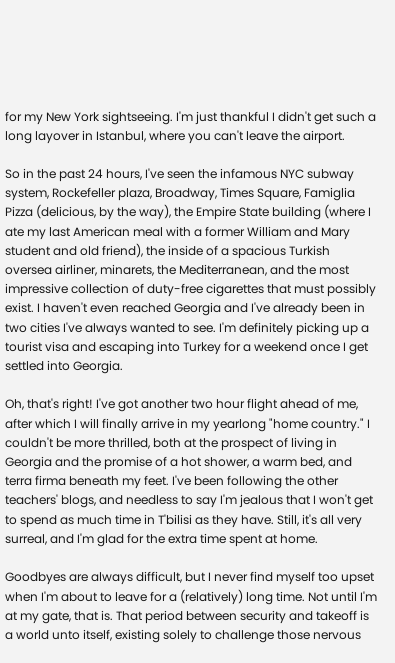for my New York sightseeing. I'm just thankful I didn't get such a long layover in Istanbul, where you can't leave the airport.

So in the past 24 hours, I've seen the infamous NYC subway system, Rockefeller plaza, Broadway, Times Square, Famiglia Pizza (delicious, by the way), the Empire State building (where I ate my last American meal with a former William and Mary student and old friend), the inside of a spacious Turkish oversea airliner, minarets, the Mediterranean, and the most impressive collection of duty-free cigarettes that must possibly exist. I haven't even reached Georgia and I've already been in two cities I've always wanted to see. I'm definitely picking up a tourist visa and escaping into Turkey for a weekend once I get settled into Georgia.

Oh, that's right! I've got another two hour flight ahead of me, after which I will finally arrive in my yearlong "home country." I couldn't be more thrilled, both at the prospect of living in Georgia and the promise of a hot shower, a warm bed, and terra firma beneath my feet. I've been following the other teachers' blogs, and needless to say I'm jealous that I won't get to spend as much time in T'bilisi as they have. Still, it's all very surreal, and I'm glad for the extra time spent at home.

Goodbyes are always difficult, but I never find myself too upset when I'm about to leave for a (relatively) long time. Not until I'm at my gate, that is. That period between security and takeoff is a world unto itself, existing solely to challenge those nervous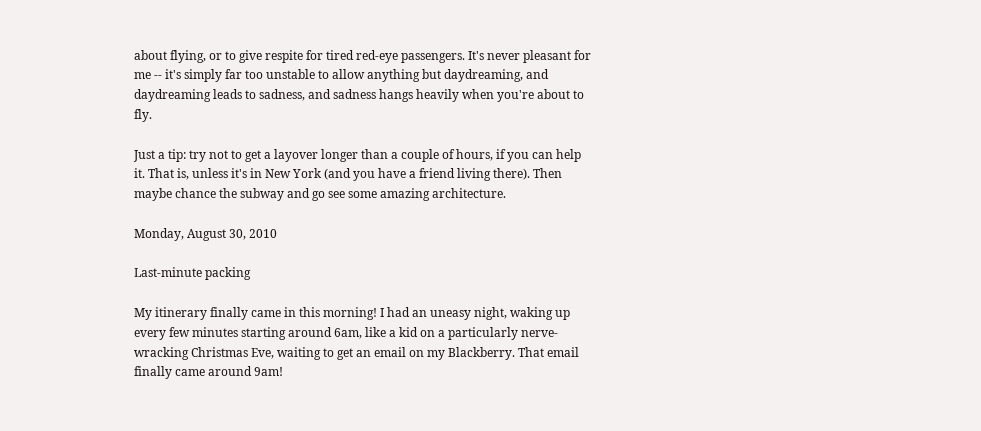about flying, or to give respite for tired red-eye passengers. It's never pleasant for me -- it's simply far too unstable to allow anything but daydreaming, and daydreaming leads to sadness, and sadness hangs heavily when you're about to fly.

Just a tip: try not to get a layover longer than a couple of hours, if you can help it. That is, unless it's in New York (and you have a friend living there). Then maybe chance the subway and go see some amazing architecture.

Monday, August 30, 2010

Last-minute packing

My itinerary finally came in this morning! I had an uneasy night, waking up every few minutes starting around 6am, like a kid on a particularly nerve-wracking Christmas Eve, waiting to get an email on my Blackberry. That email finally came around 9am!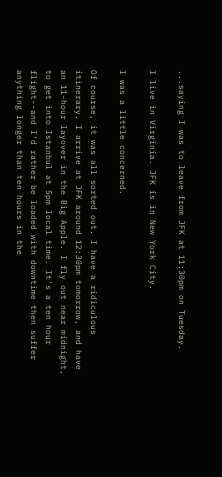...saying I was to leave from JFK at 11:30pm on Tuesday.

I live in Virginia. JFK is in New York City.

I was a little concerned.

Of course, it was all sorted out. I have a ridiculous itinerary. I arrive at JFK around 12:30pm tomorrow, and have an 11-hour layover in the Big Apple. I fly out near midnight, to get into Istanbul at 5pm local time. It's a ten hour flight--and I'd rather be loaded with downtime then suffer anything longer than ten hours in the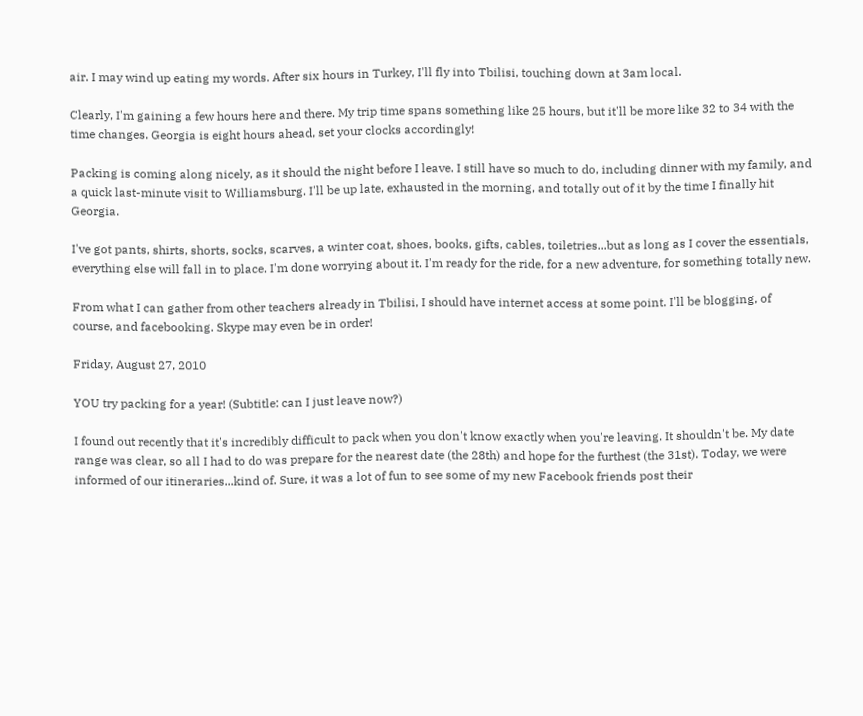air. I may wind up eating my words. After six hours in Turkey, I'll fly into Tbilisi, touching down at 3am local.

Clearly, I'm gaining a few hours here and there. My trip time spans something like 25 hours, but it'll be more like 32 to 34 with the time changes. Georgia is eight hours ahead, set your clocks accordingly!

Packing is coming along nicely, as it should the night before I leave. I still have so much to do, including dinner with my family, and a quick last-minute visit to Williamsburg. I'll be up late, exhausted in the morning, and totally out of it by the time I finally hit Georgia.

I've got pants, shirts, shorts, socks, scarves, a winter coat, shoes, books, gifts, cables, toiletries...but as long as I cover the essentials, everything else will fall in to place. I'm done worrying about it. I'm ready for the ride, for a new adventure, for something totally new.

From what I can gather from other teachers already in Tbilisi, I should have internet access at some point. I'll be blogging, of course, and facebooking. Skype may even be in order!

Friday, August 27, 2010

YOU try packing for a year! (Subtitle: can I just leave now?)

I found out recently that it's incredibly difficult to pack when you don't know exactly when you're leaving. It shouldn't be. My date range was clear, so all I had to do was prepare for the nearest date (the 28th) and hope for the furthest (the 31st). Today, we were informed of our itineraries...kind of. Sure, it was a lot of fun to see some of my new Facebook friends post their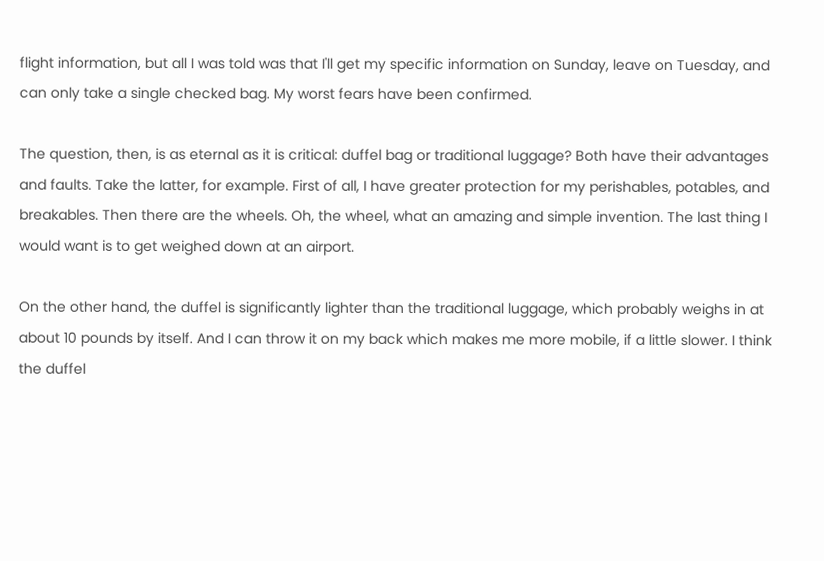flight information, but all I was told was that I'll get my specific information on Sunday, leave on Tuesday, and can only take a single checked bag. My worst fears have been confirmed.

The question, then, is as eternal as it is critical: duffel bag or traditional luggage? Both have their advantages and faults. Take the latter, for example. First of all, I have greater protection for my perishables, potables, and breakables. Then there are the wheels. Oh, the wheel, what an amazing and simple invention. The last thing I would want is to get weighed down at an airport.

On the other hand, the duffel is significantly lighter than the traditional luggage, which probably weighs in at about 10 pounds by itself. And I can throw it on my back which makes me more mobile, if a little slower. I think the duffel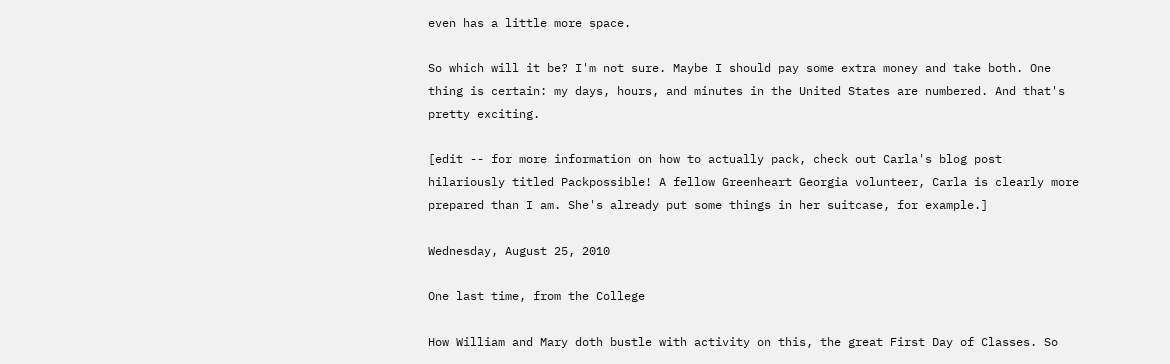even has a little more space.

So which will it be? I'm not sure. Maybe I should pay some extra money and take both. One thing is certain: my days, hours, and minutes in the United States are numbered. And that's pretty exciting.

[edit -- for more information on how to actually pack, check out Carla's blog post hilariously titled Packpossible! A fellow Greenheart Georgia volunteer, Carla is clearly more prepared than I am. She's already put some things in her suitcase, for example.]

Wednesday, August 25, 2010

One last time, from the College

How William and Mary doth bustle with activity on this, the great First Day of Classes. So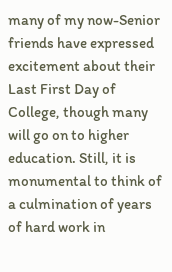many of my now-Senior friends have expressed excitement about their Last First Day of College, though many will go on to higher education. Still, it is monumental to think of a culmination of years of hard work in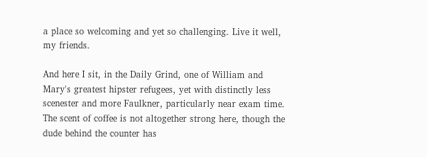a place so welcoming and yet so challenging. Live it well, my friends.

And here I sit, in the Daily Grind, one of William and Mary's greatest hipster refugees, yet with distinctly less scenester and more Faulkner, particularly near exam time. The scent of coffee is not altogether strong here, though the dude behind the counter has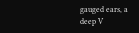gauged ears, a deep V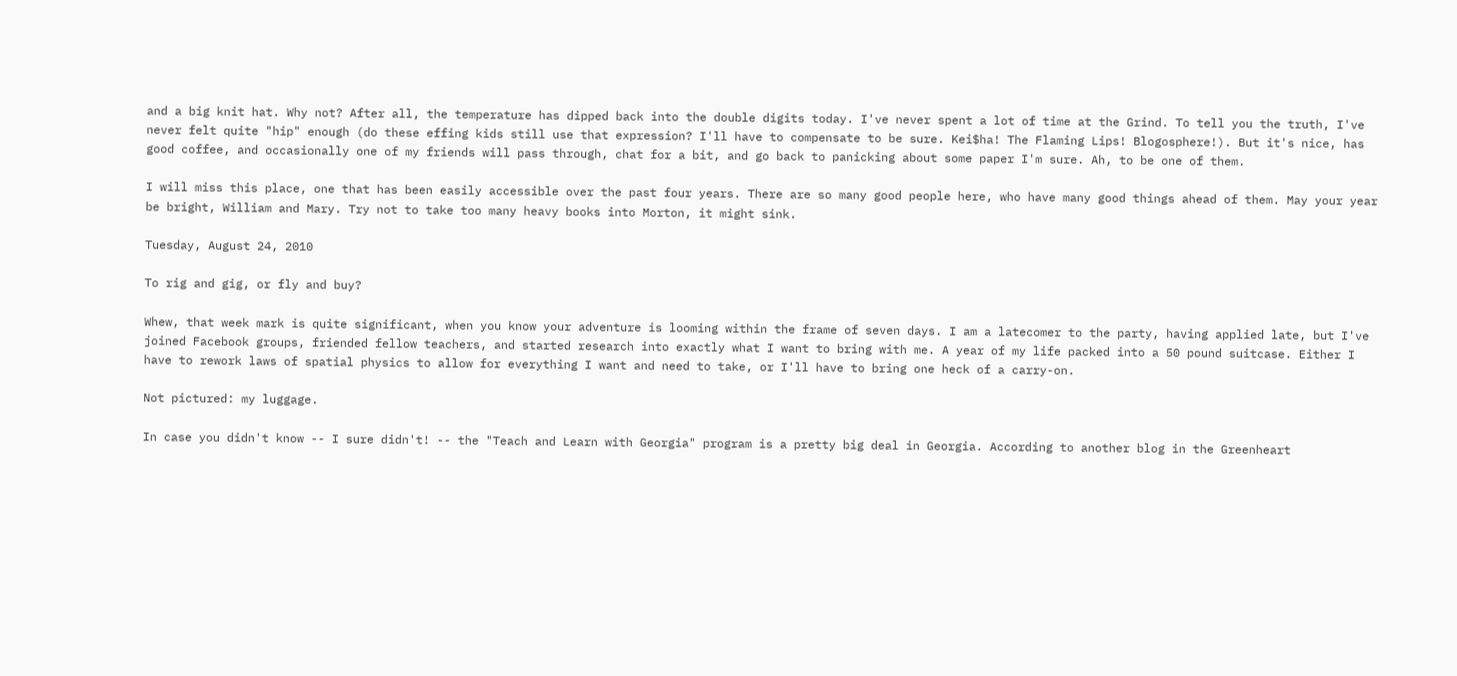and a big knit hat. Why not? After all, the temperature has dipped back into the double digits today. I've never spent a lot of time at the Grind. To tell you the truth, I've never felt quite "hip" enough (do these effing kids still use that expression? I'll have to compensate to be sure. Kei$ha! The Flaming Lips! Blogosphere!). But it's nice, has good coffee, and occasionally one of my friends will pass through, chat for a bit, and go back to panicking about some paper I'm sure. Ah, to be one of them.

I will miss this place, one that has been easily accessible over the past four years. There are so many good people here, who have many good things ahead of them. May your year be bright, William and Mary. Try not to take too many heavy books into Morton, it might sink.

Tuesday, August 24, 2010

To rig and gig, or fly and buy?

Whew, that week mark is quite significant, when you know your adventure is looming within the frame of seven days. I am a latecomer to the party, having applied late, but I've joined Facebook groups, friended fellow teachers, and started research into exactly what I want to bring with me. A year of my life packed into a 50 pound suitcase. Either I have to rework laws of spatial physics to allow for everything I want and need to take, or I'll have to bring one heck of a carry-on.

Not pictured: my luggage.

In case you didn't know -- I sure didn't! -- the "Teach and Learn with Georgia" program is a pretty big deal in Georgia. According to another blog in the Greenheart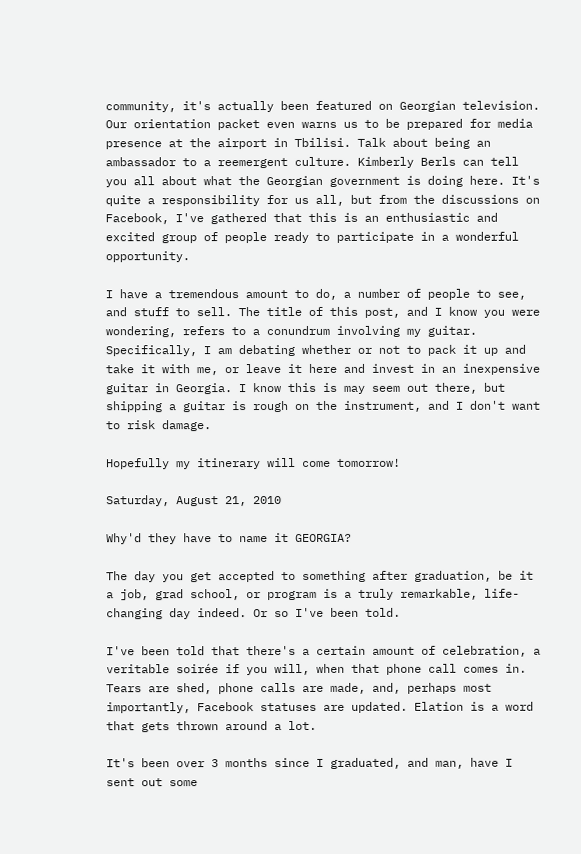community, it's actually been featured on Georgian television. Our orientation packet even warns us to be prepared for media presence at the airport in Tbilisi. Talk about being an ambassador to a reemergent culture. Kimberly Berls can tell you all about what the Georgian government is doing here. It's quite a responsibility for us all, but from the discussions on Facebook, I've gathered that this is an enthusiastic and excited group of people ready to participate in a wonderful opportunity.

I have a tremendous amount to do, a number of people to see, and stuff to sell. The title of this post, and I know you were wondering, refers to a conundrum involving my guitar. Specifically, I am debating whether or not to pack it up and take it with me, or leave it here and invest in an inexpensive guitar in Georgia. I know this is may seem out there, but shipping a guitar is rough on the instrument, and I don't want to risk damage.

Hopefully my itinerary will come tomorrow!

Saturday, August 21, 2010

Why'd they have to name it GEORGIA?

The day you get accepted to something after graduation, be it a job, grad school, or program is a truly remarkable, life-changing day indeed. Or so I've been told.

I've been told that there's a certain amount of celebration, a veritable soirée if you will, when that phone call comes in. Tears are shed, phone calls are made, and, perhaps most importantly, Facebook statuses are updated. Elation is a word that gets thrown around a lot.

It's been over 3 months since I graduated, and man, have I sent out some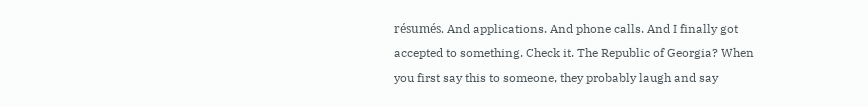résumés. And applications. And phone calls. And I finally got accepted to something. Check it. The Republic of Georgia? When you first say this to someone, they probably laugh and say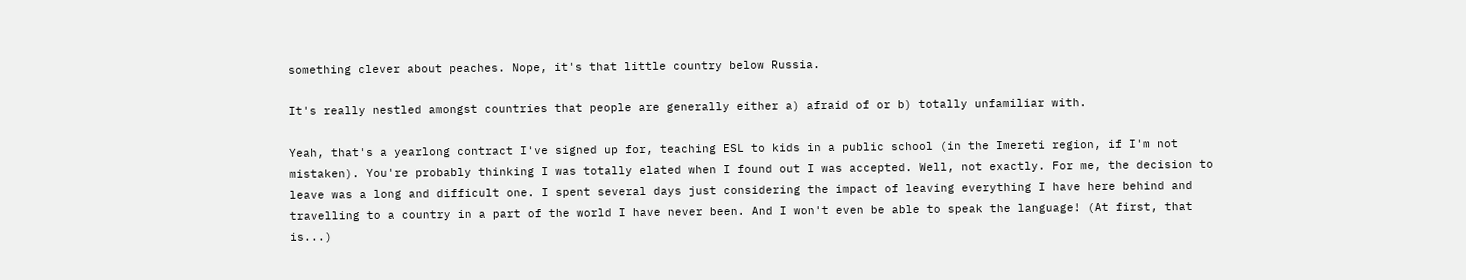something clever about peaches. Nope, it's that little country below Russia.

It's really nestled amongst countries that people are generally either a) afraid of or b) totally unfamiliar with.

Yeah, that's a yearlong contract I've signed up for, teaching ESL to kids in a public school (in the Imereti region, if I'm not mistaken). You're probably thinking I was totally elated when I found out I was accepted. Well, not exactly. For me, the decision to leave was a long and difficult one. I spent several days just considering the impact of leaving everything I have here behind and travelling to a country in a part of the world I have never been. And I won't even be able to speak the language! (At first, that is...)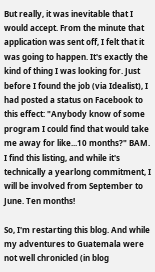But really, it was inevitable that I would accept. From the minute that application was sent off, I felt that it was going to happen. It's exactly the kind of thing I was looking for. Just before I found the job (via Idealist), I had posted a status on Facebook to this effect: "Anybody know of some program I could find that would take me away for like...10 months?" BAM. I find this listing, and while it's technically a yearlong commitment, I will be involved from September to June. Ten months!

So, I'm restarting this blog. And while my adventures to Guatemala were not well chronicled (in blog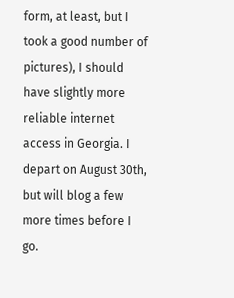form, at least, but I took a good number of pictures), I should have slightly more reliable internet access in Georgia. I depart on August 30th, but will blog a few more times before I go.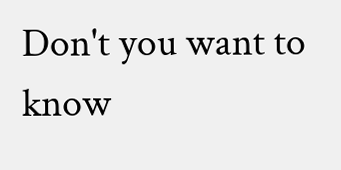Don't you want to know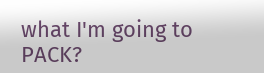what I'm going to PACK?